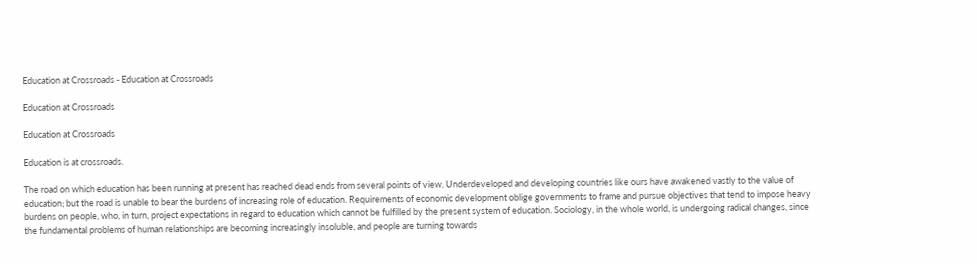Education at Crossroads - Education at Crossroads

Education at Crossroads

Education at Crossroads

Education is at crossroads.

The road on which education has been running at present has reached dead ends from several points of view. Underdeveloped and developing countries like ours have awakened vastly to the value of education; but the road is unable to bear the burdens of increasing role of education. Requirements of economic development oblige governments to frame and pursue objectives that tend to impose heavy burdens on people, who, in turn, project expectations in regard to education which cannot be fulfilled by the present system of education. Sociology, in the whole world, is undergoing radical changes, since the fundamental problems of human relationships are becoming increasingly insoluble, and people are turning towards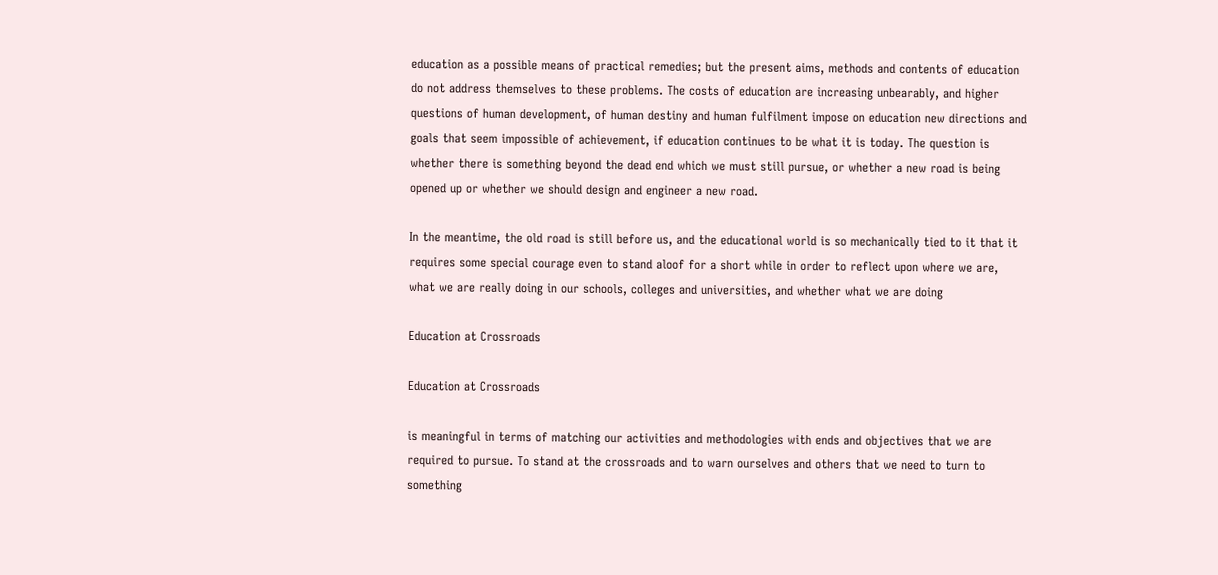education as a possible means of practical remedies; but the present aims, methods and contents of education do not address themselves to these problems. The costs of education are increasing unbearably, and higher questions of human development, of human destiny and human fulfilment impose on education new directions and goals that seem impossible of achievement, if education continues to be what it is today. The question is whether there is something beyond the dead end which we must still pursue, or whether a new road is being opened up or whether we should design and engineer a new road.

In the meantime, the old road is still before us, and the educational world is so mechanically tied to it that it requires some special courage even to stand aloof for a short while in order to reflect upon where we are, what we are really doing in our schools, colleges and universities, and whether what we are doing

Education at Crossroads

Education at Crossroads

is meaningful in terms of matching our activities and methodologies with ends and objectives that we are required to pursue. To stand at the crossroads and to warn ourselves and others that we need to turn to something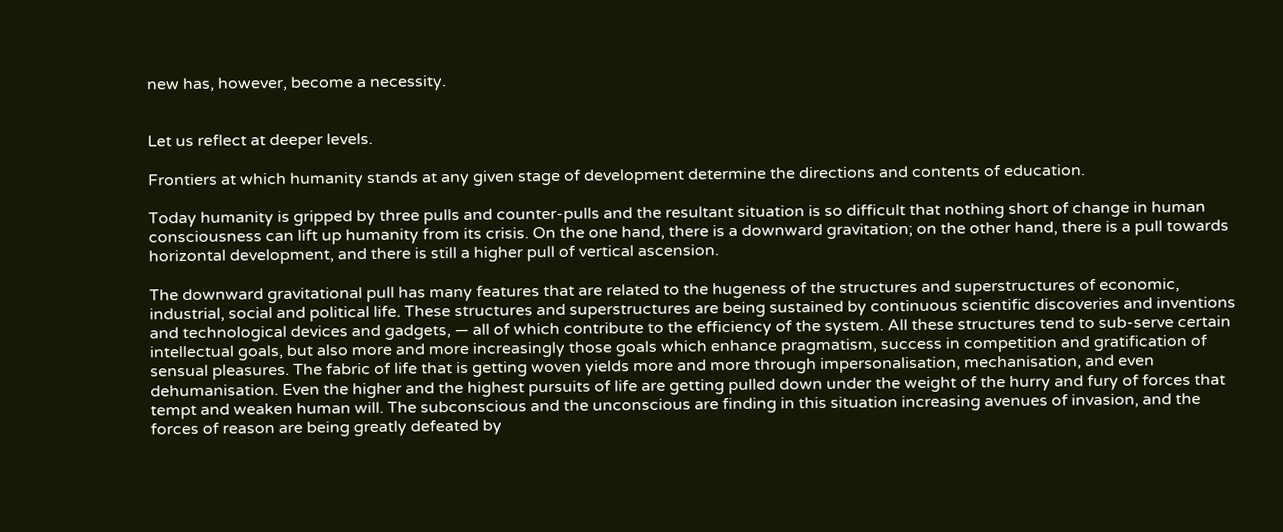new has, however, become a necessity.


Let us reflect at deeper levels.

Frontiers at which humanity stands at any given stage of development determine the directions and contents of education.

Today humanity is gripped by three pulls and counter-pulls and the resultant situation is so difficult that nothing short of change in human consciousness can lift up humanity from its crisis. On the one hand, there is a downward gravitation; on the other hand, there is a pull towards horizontal development, and there is still a higher pull of vertical ascension.

The downward gravitational pull has many features that are related to the hugeness of the structures and superstructures of economic, industrial, social and political life. These structures and superstructures are being sustained by continuous scientific discoveries and inventions and technological devices and gadgets, — all of which contribute to the efficiency of the system. All these structures tend to sub-serve certain intellectual goals, but also more and more increasingly those goals which enhance pragmatism, success in competition and gratification of sensual pleasures. The fabric of life that is getting woven yields more and more through impersonalisation, mechanisation, and even dehumanisation. Even the higher and the highest pursuits of life are getting pulled down under the weight of the hurry and fury of forces that tempt and weaken human will. The subconscious and the unconscious are finding in this situation increasing avenues of invasion, and the forces of reason are being greatly defeated by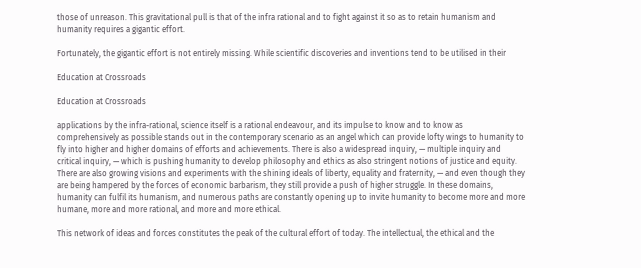those of unreason. This gravitational pull is that of the infra rational and to fight against it so as to retain humanism and humanity requires a gigantic effort.

Fortunately, the gigantic effort is not entirely missing. While scientific discoveries and inventions tend to be utilised in their

Education at Crossroads

Education at Crossroads

applications by the infra-rational, science itself is a rational endeavour, and its impulse to know and to know as comprehensively as possible stands out in the contemporary scenario as an angel which can provide lofty wings to humanity to fly into higher and higher domains of efforts and achievements. There is also a widespread inquiry, — multiple inquiry and critical inquiry, — which is pushing humanity to develop philosophy and ethics as also stringent notions of justice and equity. There are also growing visions and experiments with the shining ideals of liberty, equality and fraternity, — and even though they are being hampered by the forces of economic barbarism, they still provide a push of higher struggle. In these domains, humanity can fulfil its humanism, and numerous paths are constantly opening up to invite humanity to become more and more humane, more and more rational, and more and more ethical.

This network of ideas and forces constitutes the peak of the cultural effort of today. The intellectual, the ethical and the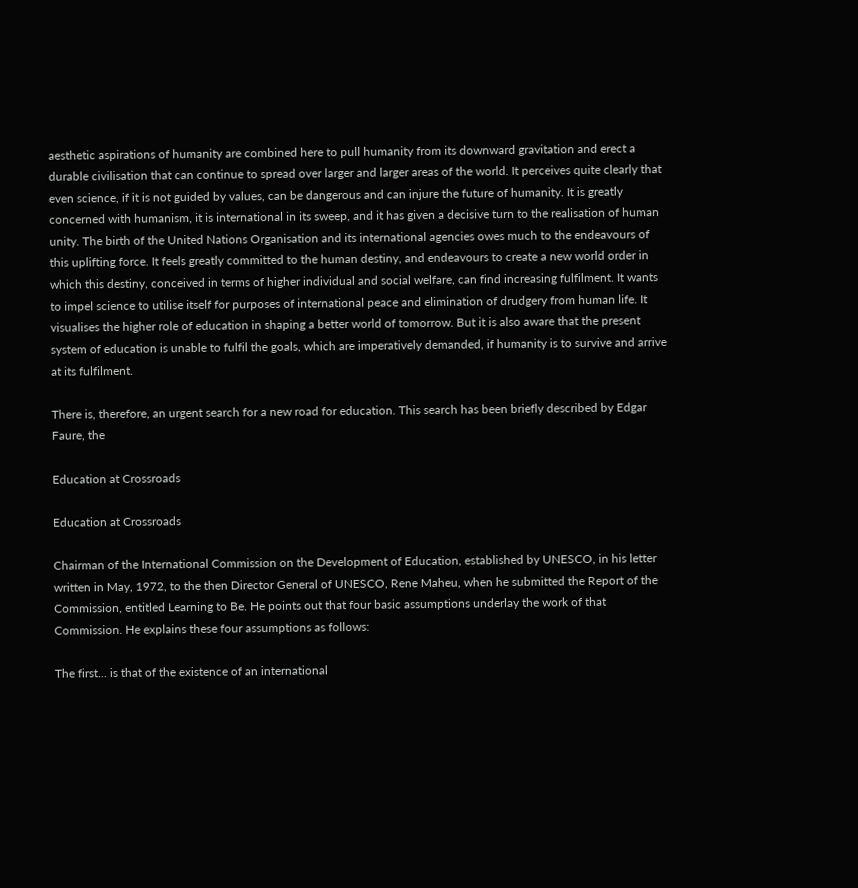aesthetic aspirations of humanity are combined here to pull humanity from its downward gravitation and erect a durable civilisation that can continue to spread over larger and larger areas of the world. It perceives quite clearly that even science, if it is not guided by values, can be dangerous and can injure the future of humanity. It is greatly concerned with humanism, it is international in its sweep, and it has given a decisive turn to the realisation of human unity. The birth of the United Nations Organisation and its international agencies owes much to the endeavours of this uplifting force. It feels greatly committed to the human destiny, and endeavours to create a new world order in which this destiny, conceived in terms of higher individual and social welfare, can find increasing fulfilment. It wants to impel science to utilise itself for purposes of international peace and elimination of drudgery from human life. It visualises the higher role of education in shaping a better world of tomorrow. But it is also aware that the present system of education is unable to fulfil the goals, which are imperatively demanded, if humanity is to survive and arrive at its fulfilment.

There is, therefore, an urgent search for a new road for education. This search has been briefly described by Edgar Faure, the

Education at Crossroads

Education at Crossroads

Chairman of the International Commission on the Development of Education, established by UNESCO, in his letter written in May, 1972, to the then Director General of UNESCO, Rene Maheu, when he submitted the Report of the Commission, entitled Learning to Be. He points out that four basic assumptions underlay the work of that Commission. He explains these four assumptions as follows:

The first... is that of the existence of an international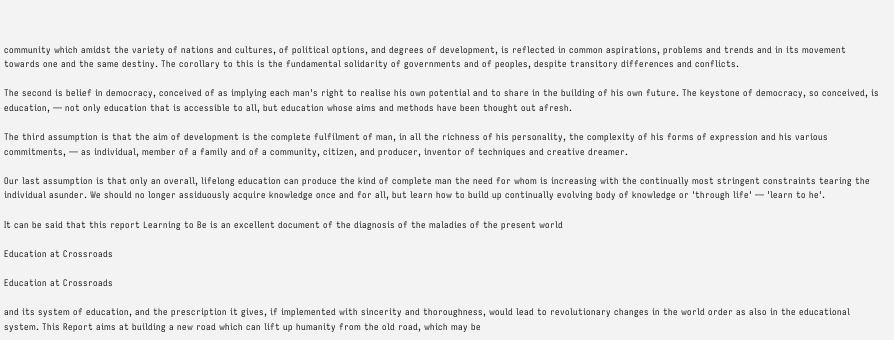community which amidst the variety of nations and cultures, of political options, and degrees of development, is reflected in common aspirations, problems and trends and in its movement towards one and the same destiny. The corollary to this is the fundamental solidarity of governments and of peoples, despite transitory differences and conflicts.

The second is belief in democracy, conceived of as implying each man's right to realise his own potential and to share in the building of his own future. The keystone of democracy, so conceived, is education, — not only education that is accessible to all, but education whose aims and methods have been thought out afresh.

The third assumption is that the aim of development is the complete fulfilment of man, in all the richness of his personality, the complexity of his forms of expression and his various commitments, — as individual, member of a family and of a community, citizen, and producer, inventor of techniques and creative dreamer.

Our last assumption is that only an overall, lifelong education can produce the kind of complete man the need for whom is increasing with the continually most stringent constraints tearing the individual asunder. We should no longer assiduously acquire knowledge once and for all, but learn how to build up continually evolving body of knowledge or 'through life' — 'learn to he'.

It can be said that this report Learning to Be is an excellent document of the diagnosis of the maladies of the present world

Education at Crossroads

Education at Crossroads

and its system of education, and the prescription it gives, if implemented with sincerity and thoroughness, would lead to revolutionary changes in the world order as also in the educational system. This Report aims at building a new road which can lift up humanity from the old road, which may be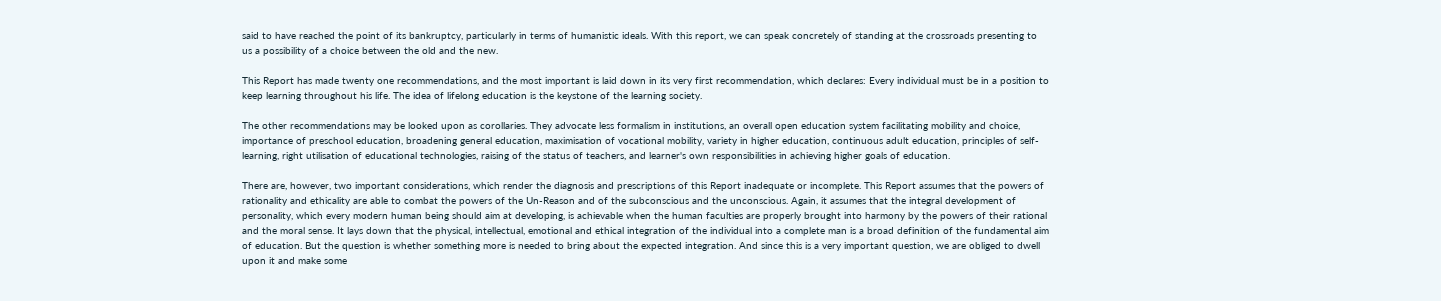said to have reached the point of its bankruptcy, particularly in terms of humanistic ideals. With this report, we can speak concretely of standing at the crossroads presenting to us a possibility of a choice between the old and the new.

This Report has made twenty one recommendations, and the most important is laid down in its very first recommendation, which declares: Every individual must be in a position to keep learning throughout his life. The idea of lifelong education is the keystone of the learning society.

The other recommendations may be looked upon as corollaries. They advocate less formalism in institutions, an overall open education system facilitating mobility and choice, importance of preschool education, broadening general education, maximisation of vocational mobility, variety in higher education, continuous adult education, principles of self-learning, right utilisation of educational technologies, raising of the status of teachers, and learner's own responsibilities in achieving higher goals of education.

There are, however, two important considerations, which render the diagnosis and prescriptions of this Report inadequate or incomplete. This Report assumes that the powers of rationality and ethicality are able to combat the powers of the Un-Reason and of the subconscious and the unconscious. Again, it assumes that the integral development of personality, which every modern human being should aim at developing, is achievable when the human faculties are properly brought into harmony by the powers of their rational and the moral sense. It lays down that the physical, intellectual, emotional and ethical integration of the individual into a complete man is a broad definition of the fundamental aim of education. But the question is whether something more is needed to bring about the expected integration. And since this is a very important question, we are obliged to dwell upon it and make some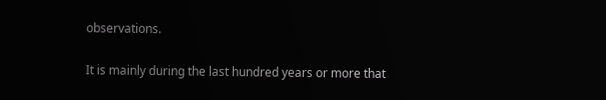observations.

It is mainly during the last hundred years or more that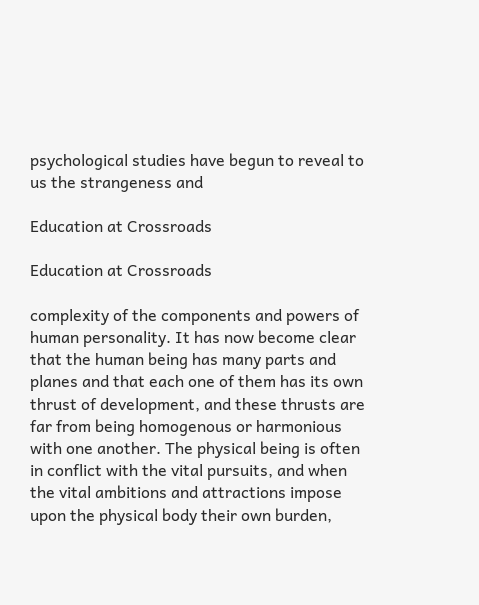psychological studies have begun to reveal to us the strangeness and

Education at Crossroads

Education at Crossroads

complexity of the components and powers of human personality. It has now become clear that the human being has many parts and planes and that each one of them has its own thrust of development, and these thrusts are far from being homogenous or harmonious with one another. The physical being is often in conflict with the vital pursuits, and when the vital ambitions and attractions impose upon the physical body their own burden,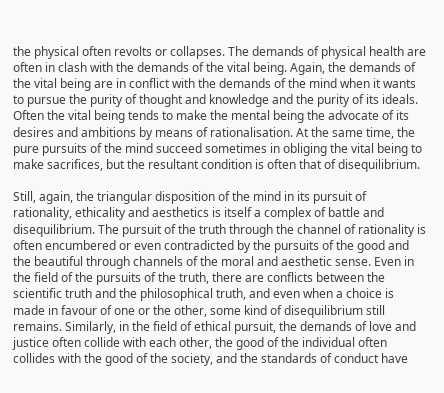the physical often revolts or collapses. The demands of physical health are often in clash with the demands of the vital being. Again, the demands of the vital being are in conflict with the demands of the mind when it wants to pursue the purity of thought and knowledge and the purity of its ideals. Often the vital being tends to make the mental being the advocate of its desires and ambitions by means of rationalisation. At the same time, the pure pursuits of the mind succeed sometimes in obliging the vital being to make sacrifices, but the resultant condition is often that of disequilibrium.

Still, again, the triangular disposition of the mind in its pursuit of rationality, ethicality and aesthetics is itself a complex of battle and disequilibrium. The pursuit of the truth through the channel of rationality is often encumbered or even contradicted by the pursuits of the good and the beautiful through channels of the moral and aesthetic sense. Even in the field of the pursuits of the truth, there are conflicts between the scientific truth and the philosophical truth, and even when a choice is made in favour of one or the other, some kind of disequilibrium still remains. Similarly, in the field of ethical pursuit, the demands of love and justice often collide with each other, the good of the individual often collides with the good of the society, and the standards of conduct have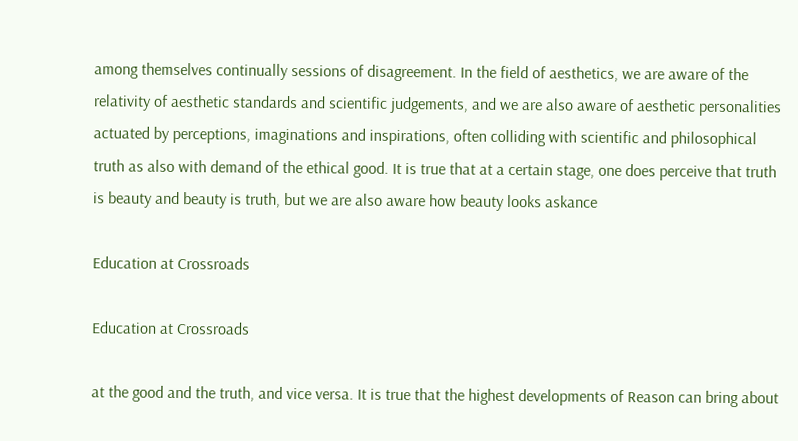among themselves continually sessions of disagreement. In the field of aesthetics, we are aware of the relativity of aesthetic standards and scientific judgements, and we are also aware of aesthetic personalities actuated by perceptions, imaginations and inspirations, often colliding with scientific and philosophical truth as also with demand of the ethical good. It is true that at a certain stage, one does perceive that truth is beauty and beauty is truth, but we are also aware how beauty looks askance

Education at Crossroads

Education at Crossroads

at the good and the truth, and vice versa. It is true that the highest developments of Reason can bring about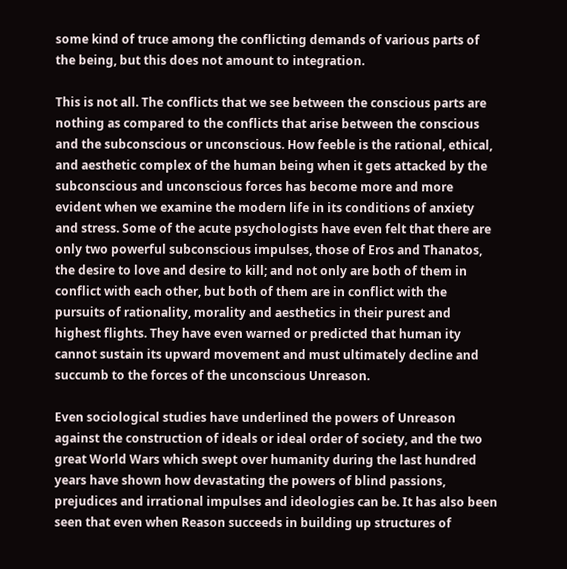some kind of truce among the conflicting demands of various parts of the being, but this does not amount to integration.

This is not all. The conflicts that we see between the conscious parts are nothing as compared to the conflicts that arise between the conscious and the subconscious or unconscious. How feeble is the rational, ethical, and aesthetic complex of the human being when it gets attacked by the subconscious and unconscious forces has become more and more evident when we examine the modern life in its conditions of anxiety and stress. Some of the acute psychologists have even felt that there are only two powerful subconscious impulses, those of Eros and Thanatos, the desire to love and desire to kill; and not only are both of them in conflict with each other, but both of them are in conflict with the pursuits of rationality, morality and aesthetics in their purest and highest flights. They have even warned or predicted that human ity cannot sustain its upward movement and must ultimately decline and succumb to the forces of the unconscious Unreason.

Even sociological studies have underlined the powers of Unreason against the construction of ideals or ideal order of society, and the two great World Wars which swept over humanity during the last hundred years have shown how devastating the powers of blind passions, prejudices and irrational impulses and ideologies can be. It has also been seen that even when Reason succeeds in building up structures of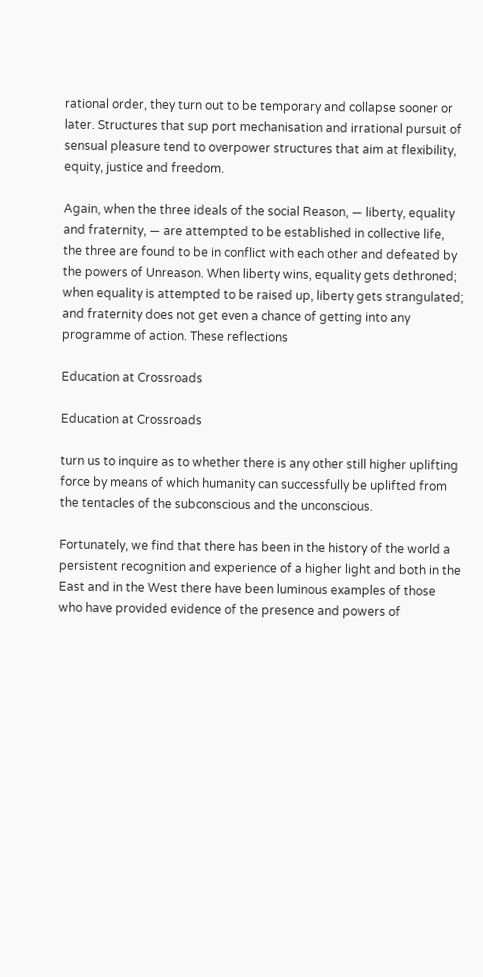rational order, they turn out to be temporary and collapse sooner or later. Structures that sup port mechanisation and irrational pursuit of sensual pleasure tend to overpower structures that aim at flexibility, equity, justice and freedom.

Again, when the three ideals of the social Reason, — liberty, equality and fraternity, — are attempted to be established in collective life, the three are found to be in conflict with each other and defeated by the powers of Unreason. When liberty wins, equality gets dethroned; when equality is attempted to be raised up, liberty gets strangulated; and fraternity does not get even a chance of getting into any programme of action. These reflections

Education at Crossroads

Education at Crossroads

turn us to inquire as to whether there is any other still higher uplifting force by means of which humanity can successfully be uplifted from the tentacles of the subconscious and the unconscious.

Fortunately, we find that there has been in the history of the world a persistent recognition and experience of a higher light and both in the East and in the West there have been luminous examples of those who have provided evidence of the presence and powers of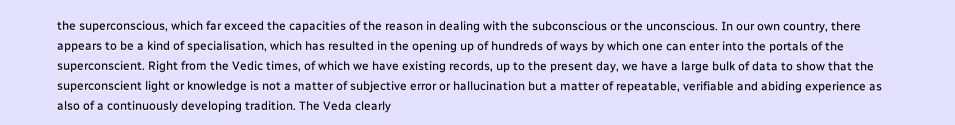the superconscious, which far exceed the capacities of the reason in dealing with the subconscious or the unconscious. In our own country, there appears to be a kind of specialisation, which has resulted in the opening up of hundreds of ways by which one can enter into the portals of the superconscient. Right from the Vedic times, of which we have existing records, up to the present day, we have a large bulk of data to show that the superconscient light or knowledge is not a matter of subjective error or hallucination but a matter of repeatable, verifiable and abiding experience as also of a continuously developing tradition. The Veda clearly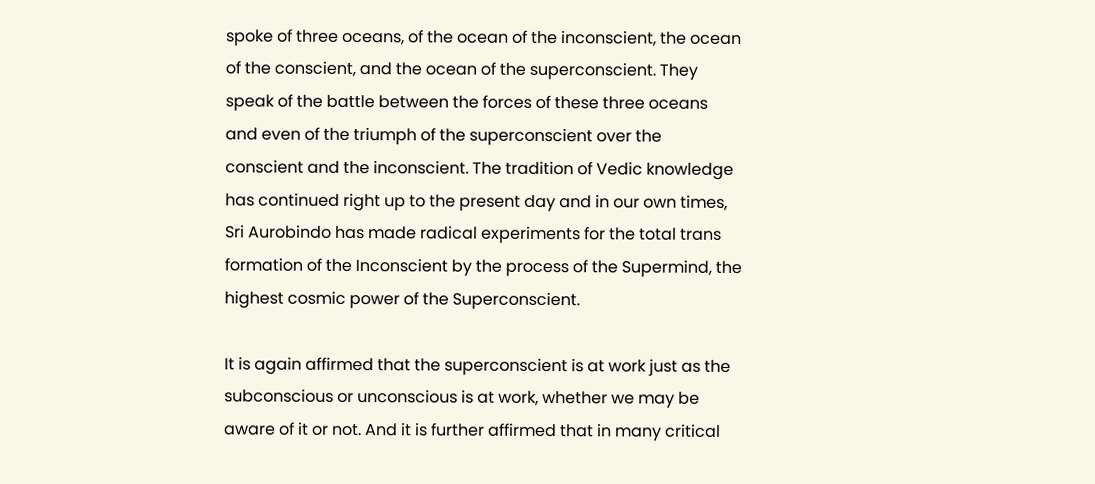spoke of three oceans, of the ocean of the inconscient, the ocean of the conscient, and the ocean of the superconscient. They speak of the battle between the forces of these three oceans and even of the triumph of the superconscient over the conscient and the inconscient. The tradition of Vedic knowledge has continued right up to the present day and in our own times, Sri Aurobindo has made radical experiments for the total trans formation of the Inconscient by the process of the Supermind, the highest cosmic power of the Superconscient.

It is again affirmed that the superconscient is at work just as the subconscious or unconscious is at work, whether we may be aware of it or not. And it is further affirmed that in many critical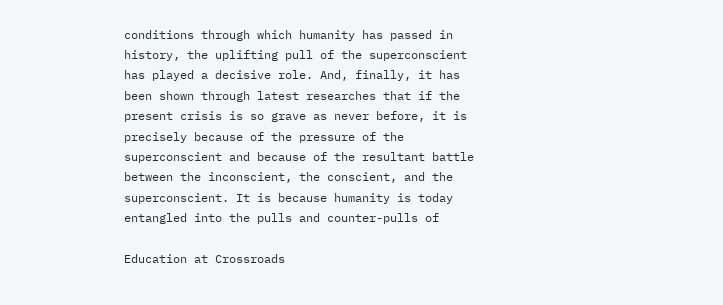conditions through which humanity has passed in history, the uplifting pull of the superconscient has played a decisive role. And, finally, it has been shown through latest researches that if the present crisis is so grave as never before, it is precisely because of the pressure of the superconscient and because of the resultant battle between the inconscient, the conscient, and the superconscient. It is because humanity is today entangled into the pulls and counter-pulls of

Education at Crossroads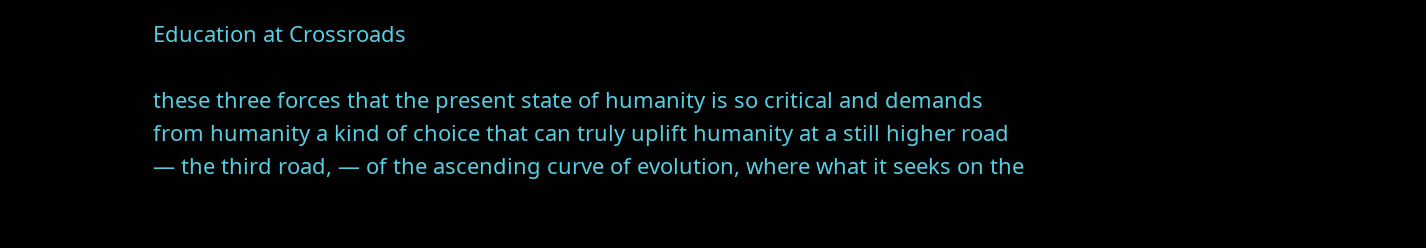Education at Crossroads

these three forces that the present state of humanity is so critical and demands from humanity a kind of choice that can truly uplift humanity at a still higher road — the third road, — of the ascending curve of evolution, where what it seeks on the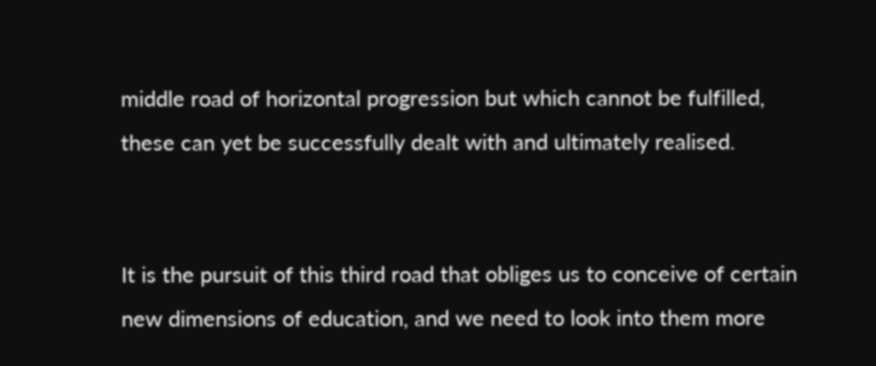middle road of horizontal progression but which cannot be fulfilled, these can yet be successfully dealt with and ultimately realised.


It is the pursuit of this third road that obliges us to conceive of certain new dimensions of education, and we need to look into them more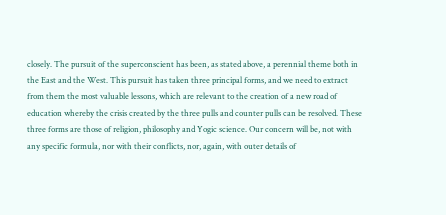closely. The pursuit of the superconscient has been, as stated above, a perennial theme both in the East and the West. This pursuit has taken three principal forms, and we need to extract from them the most valuable lessons, which are relevant to the creation of a new road of education whereby the crisis created by the three pulls and counter pulls can be resolved. These three forms are those of religion, philosophy and Yogic science. Our concern will be, not with any specific formula, nor with their conflicts, nor, again, with outer details of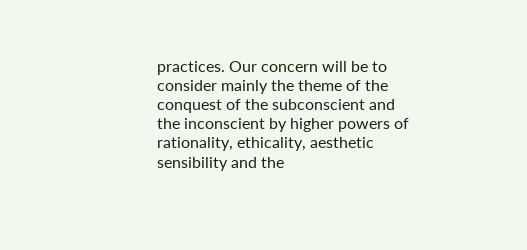practices. Our concern will be to consider mainly the theme of the conquest of the subconscient and the inconscient by higher powers of rationality, ethicality, aesthetic sensibility and the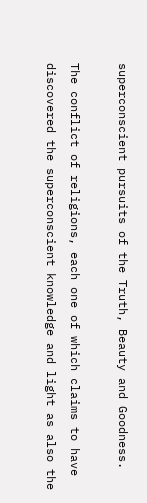superconscient pursuits of the Truth, Beauty and Goodness.

The conflict of religions, each one of which claims to have discovered the superconscient knowledge and light as also the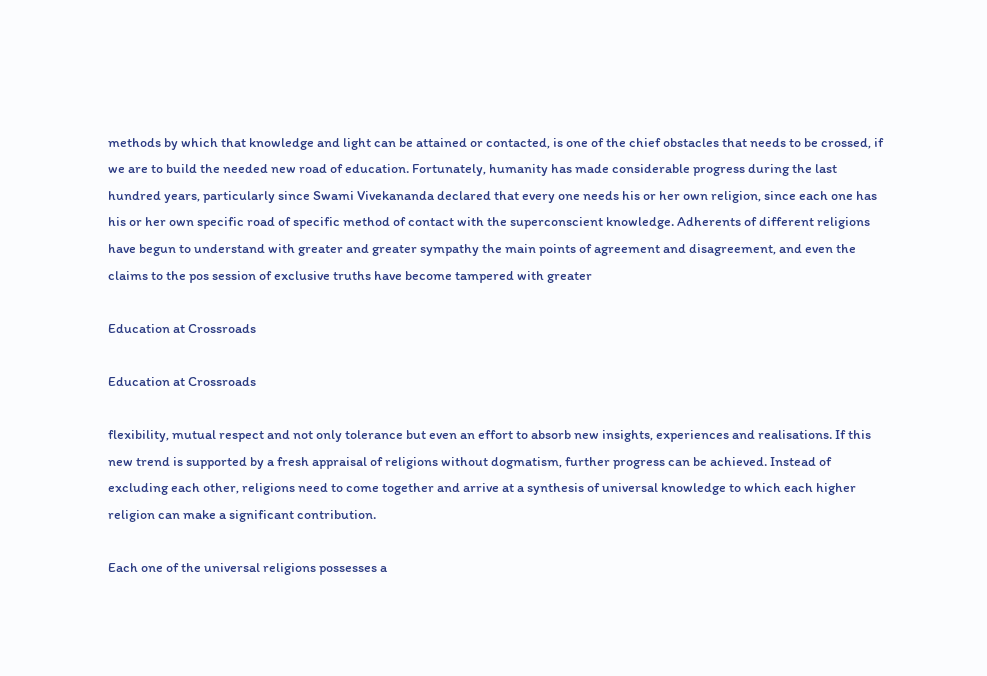methods by which that knowledge and light can be attained or contacted, is one of the chief obstacles that needs to be crossed, if we are to build the needed new road of education. Fortunately, humanity has made considerable progress during the last hundred years, particularly since Swami Vivekananda declared that every one needs his or her own religion, since each one has his or her own specific road of specific method of contact with the superconscient knowledge. Adherents of different religions have begun to understand with greater and greater sympathy the main points of agreement and disagreement, and even the claims to the pos session of exclusive truths have become tampered with greater

Education at Crossroads

Education at Crossroads

flexibility, mutual respect and not only tolerance but even an effort to absorb new insights, experiences and realisations. If this new trend is supported by a fresh appraisal of religions without dogmatism, further progress can be achieved. Instead of excluding each other, religions need to come together and arrive at a synthesis of universal knowledge to which each higher religion can make a significant contribution.

Each one of the universal religions possesses a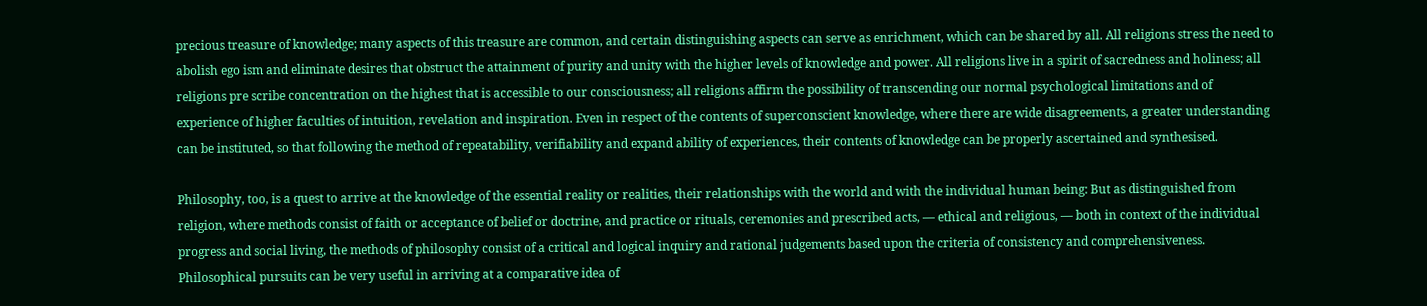precious treasure of knowledge; many aspects of this treasure are common, and certain distinguishing aspects can serve as enrichment, which can be shared by all. All religions stress the need to abolish ego ism and eliminate desires that obstruct the attainment of purity and unity with the higher levels of knowledge and power. All religions live in a spirit of sacredness and holiness; all religions pre scribe concentration on the highest that is accessible to our consciousness; all religions affirm the possibility of transcending our normal psychological limitations and of experience of higher faculties of intuition, revelation and inspiration. Even in respect of the contents of superconscient knowledge, where there are wide disagreements, a greater understanding can be instituted, so that following the method of repeatability, verifiability and expand ability of experiences, their contents of knowledge can be properly ascertained and synthesised.

Philosophy, too, is a quest to arrive at the knowledge of the essential reality or realities, their relationships with the world and with the individual human being: But as distinguished from religion, where methods consist of faith or acceptance of belief or doctrine, and practice or rituals, ceremonies and prescribed acts, — ethical and religious, — both in context of the individual progress and social living, the methods of philosophy consist of a critical and logical inquiry and rational judgements based upon the criteria of consistency and comprehensiveness. Philosophical pursuits can be very useful in arriving at a comparative idea of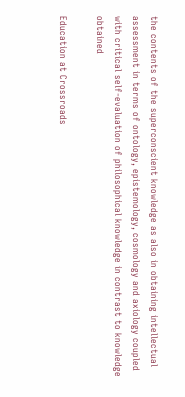the contents of the superconscient knowledge as also in obtaining intellectual assessment in terms of ontology, epistemology, cosmology and axiology coupled with critical self-evaluation of philosophical knowledge in contrast to knowledge obtained

Education at Crossroads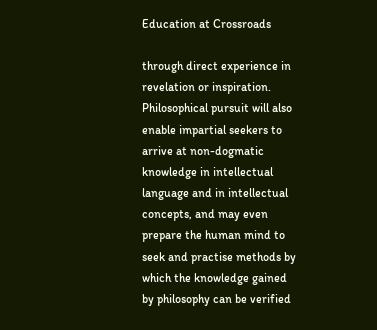Education at Crossroads

through direct experience in revelation or inspiration. Philosophical pursuit will also enable impartial seekers to arrive at non-dogmatic knowledge in intellectual language and in intellectual concepts, and may even prepare the human mind to seek and practise methods by which the knowledge gained by philosophy can be verified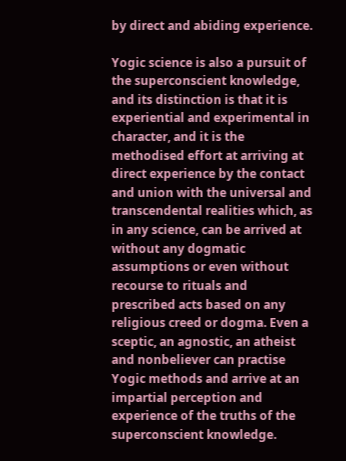by direct and abiding experience.

Yogic science is also a pursuit of the superconscient knowledge, and its distinction is that it is experiential and experimental in character, and it is the methodised effort at arriving at direct experience by the contact and union with the universal and transcendental realities which, as in any science, can be arrived at without any dogmatic assumptions or even without recourse to rituals and prescribed acts based on any religious creed or dogma. Even a sceptic, an agnostic, an atheist and nonbeliever can practise Yogic methods and arrive at an impartial perception and experience of the truths of the superconscient knowledge.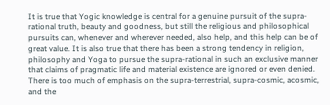It is true that Yogic knowledge is central for a genuine pursuit of the supra-rational truth, beauty and goodness, but still the religious and philosophical pursuits can, whenever and wherever needed, also help, and this help can be of great value. It is also true that there has been a strong tendency in religion, philosophy and Yoga to pursue the supra-rational in such an exclusive manner that claims of pragmatic life and material existence are ignored or even denied. There is too much of emphasis on the supra-terrestrial, supra-cosmic, acosmic, and the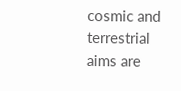cosmic and terrestrial aims are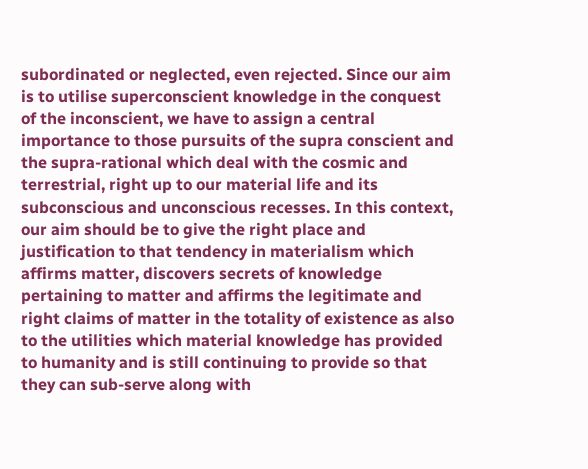subordinated or neglected, even rejected. Since our aim is to utilise superconscient knowledge in the conquest of the inconscient, we have to assign a central importance to those pursuits of the supra conscient and the supra-rational which deal with the cosmic and terrestrial, right up to our material life and its subconscious and unconscious recesses. In this context, our aim should be to give the right place and justification to that tendency in materialism which affirms matter, discovers secrets of knowledge pertaining to matter and affirms the legitimate and right claims of matter in the totality of existence as also to the utilities which material knowledge has provided to humanity and is still continuing to provide so that they can sub-serve along with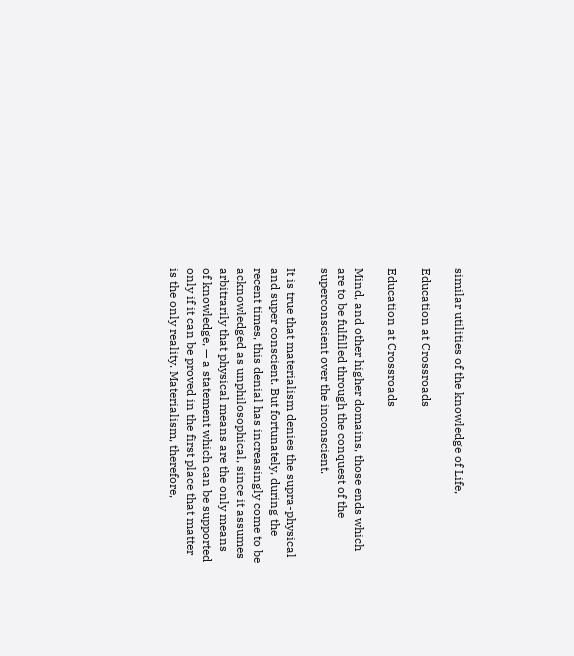similar utilities of the knowledge of Life,

Education at Crossroads

Education at Crossroads

Mind, and other higher domains, those ends which are to be fulfilled through the conquest of the superconscient over the inconscient.

It is true that materialism denies the supra-physical and super conscient. But fortunately, during the recent times, this denial has increasingly come to be acknowledged as unphilosophical, since it assumes arbitrarily that physical means are the only means of knowledge, — a statement which can be supported only if it can be proved in the first place that matter is the only reality. Materialism, therefore,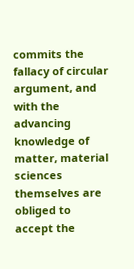commits the fallacy of circular argument, and with the advancing knowledge of matter, material sciences themselves are obliged to accept the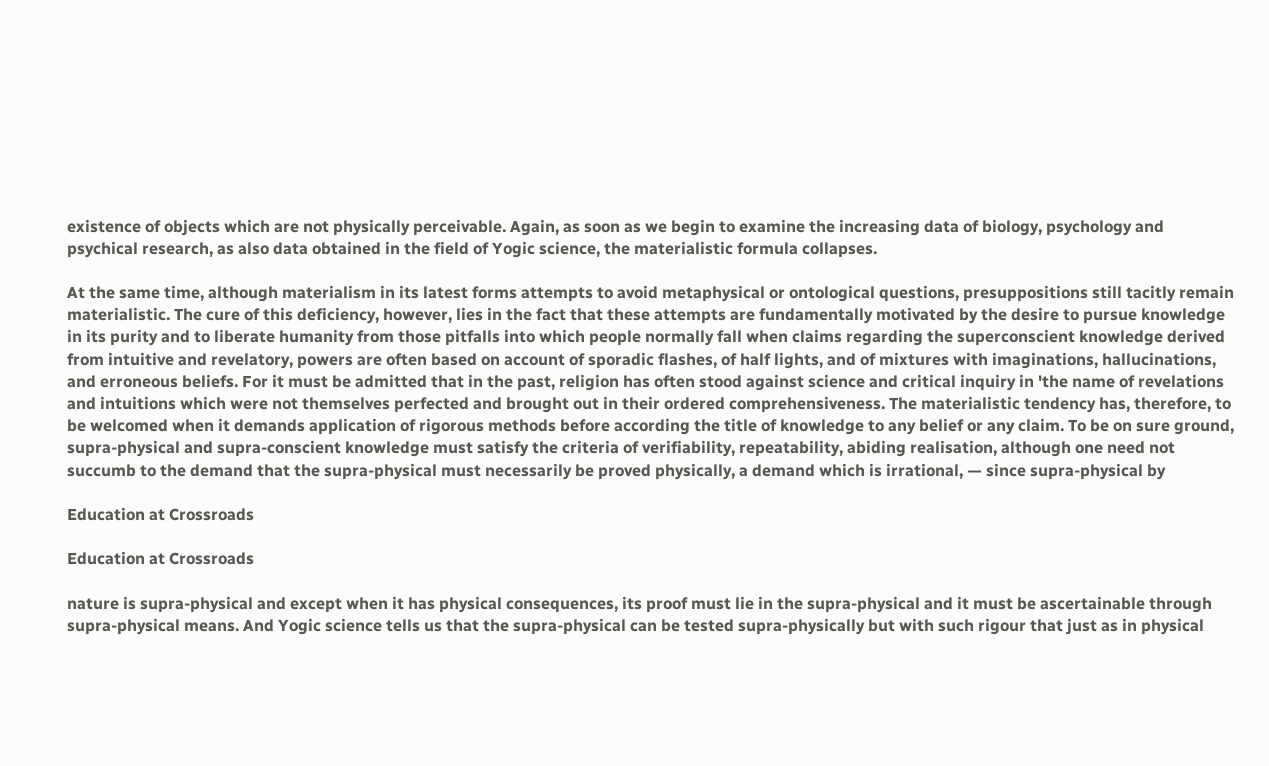existence of objects which are not physically perceivable. Again, as soon as we begin to examine the increasing data of biology, psychology and psychical research, as also data obtained in the field of Yogic science, the materialistic formula collapses.

At the same time, although materialism in its latest forms attempts to avoid metaphysical or ontological questions, presuppositions still tacitly remain materialistic. The cure of this deficiency, however, lies in the fact that these attempts are fundamentally motivated by the desire to pursue knowledge in its purity and to liberate humanity from those pitfalls into which people normally fall when claims regarding the superconscient knowledge derived from intuitive and revelatory, powers are often based on account of sporadic flashes, of half lights, and of mixtures with imaginations, hallucinations, and erroneous beliefs. For it must be admitted that in the past, religion has often stood against science and critical inquiry in 'the name of revelations and intuitions which were not themselves perfected and brought out in their ordered comprehensiveness. The materialistic tendency has, therefore, to be welcomed when it demands application of rigorous methods before according the title of knowledge to any belief or any claim. To be on sure ground, supra-physical and supra-conscient knowledge must satisfy the criteria of verifiability, repeatability, abiding realisation, although one need not succumb to the demand that the supra-physical must necessarily be proved physically, a demand which is irrational, — since supra-physical by

Education at Crossroads

Education at Crossroads

nature is supra-physical and except when it has physical consequences, its proof must lie in the supra-physical and it must be ascertainable through supra-physical means. And Yogic science tells us that the supra-physical can be tested supra-physically but with such rigour that just as in physical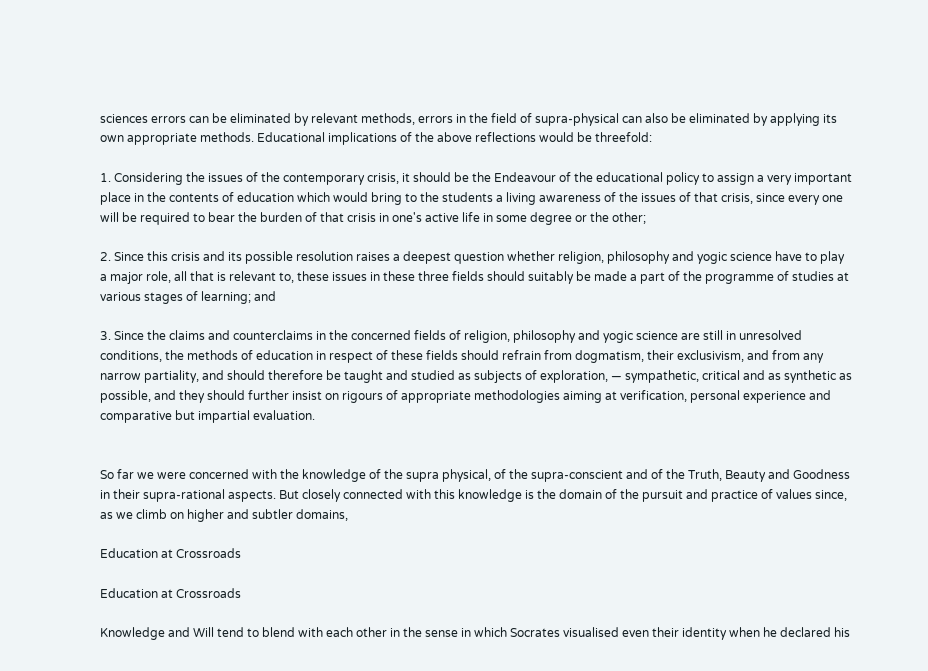sciences errors can be eliminated by relevant methods, errors in the field of supra-physical can also be eliminated by applying its own appropriate methods. Educational implications of the above reflections would be threefold:

1. Considering the issues of the contemporary crisis, it should be the Endeavour of the educational policy to assign a very important place in the contents of education which would bring to the students a living awareness of the issues of that crisis, since every one will be required to bear the burden of that crisis in one's active life in some degree or the other;

2. Since this crisis and its possible resolution raises a deepest question whether religion, philosophy and yogic science have to play a major role, all that is relevant to, these issues in these three fields should suitably be made a part of the programme of studies at various stages of learning; and

3. Since the claims and counterclaims in the concerned fields of religion, philosophy and yogic science are still in unresolved conditions, the methods of education in respect of these fields should refrain from dogmatism, their exclusivism, and from any narrow partiality, and should therefore be taught and studied as subjects of exploration, — sympathetic, critical and as synthetic as possible, and they should further insist on rigours of appropriate methodologies aiming at verification, personal experience and comparative but impartial evaluation.


So far we were concerned with the knowledge of the supra physical, of the supra-conscient and of the Truth, Beauty and Goodness in their supra-rational aspects. But closely connected with this knowledge is the domain of the pursuit and practice of values since, as we climb on higher and subtler domains,

Education at Crossroads

Education at Crossroads

Knowledge and Will tend to blend with each other in the sense in which Socrates visualised even their identity when he declared his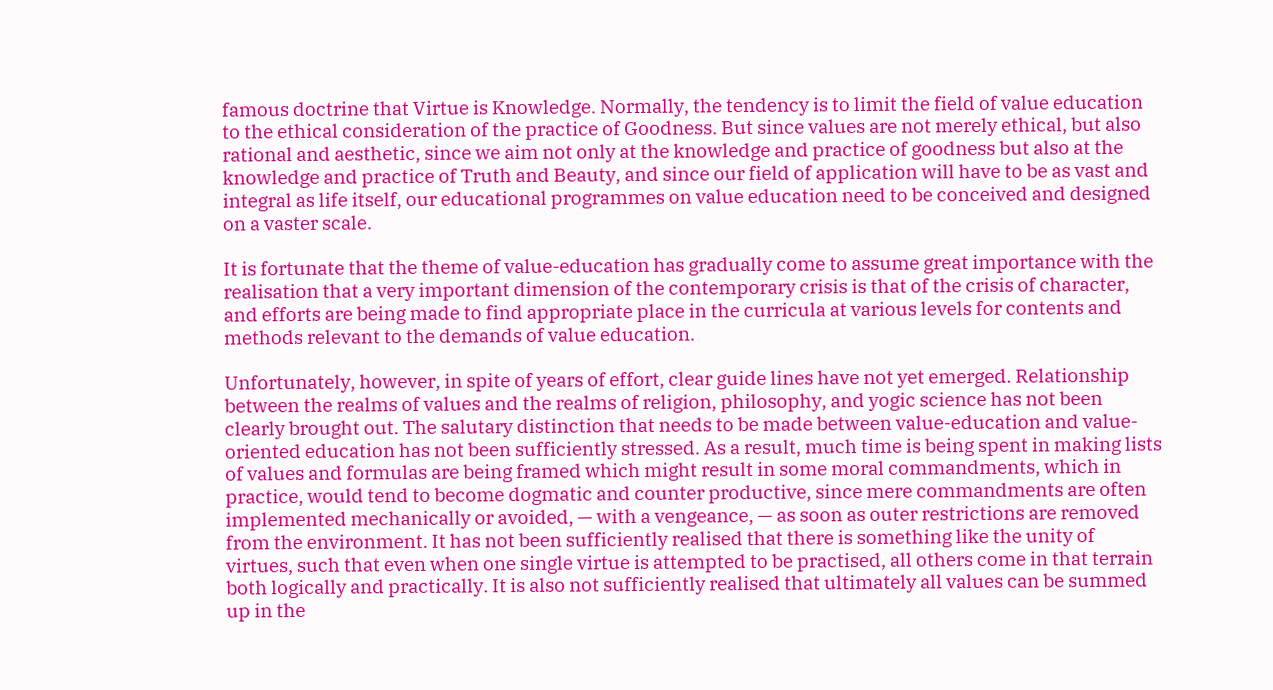famous doctrine that Virtue is Knowledge. Normally, the tendency is to limit the field of value education to the ethical consideration of the practice of Goodness. But since values are not merely ethical, but also rational and aesthetic, since we aim not only at the knowledge and practice of goodness but also at the knowledge and practice of Truth and Beauty, and since our field of application will have to be as vast and integral as life itself, our educational programmes on value education need to be conceived and designed on a vaster scale.

It is fortunate that the theme of value-education has gradually come to assume great importance with the realisation that a very important dimension of the contemporary crisis is that of the crisis of character, and efforts are being made to find appropriate place in the curricula at various levels for contents and methods relevant to the demands of value education.

Unfortunately, however, in spite of years of effort, clear guide lines have not yet emerged. Relationship between the realms of values and the realms of religion, philosophy, and yogic science has not been clearly brought out. The salutary distinction that needs to be made between value-education and value-oriented education has not been sufficiently stressed. As a result, much time is being spent in making lists of values and formulas are being framed which might result in some moral commandments, which in practice, would tend to become dogmatic and counter productive, since mere commandments are often implemented mechanically or avoided, — with a vengeance, — as soon as outer restrictions are removed from the environment. It has not been sufficiently realised that there is something like the unity of virtues, such that even when one single virtue is attempted to be practised, all others come in that terrain both logically and practically. It is also not sufficiently realised that ultimately all values can be summed up in the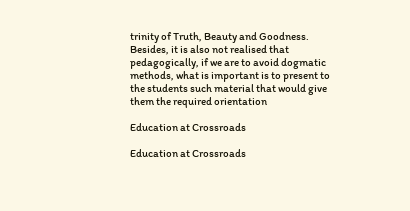trinity of Truth, Beauty and Goodness. Besides, it is also not realised that pedagogically, if we are to avoid dogmatic methods, what is important is to present to the students such material that would give them the required orientation

Education at Crossroads

Education at Crossroads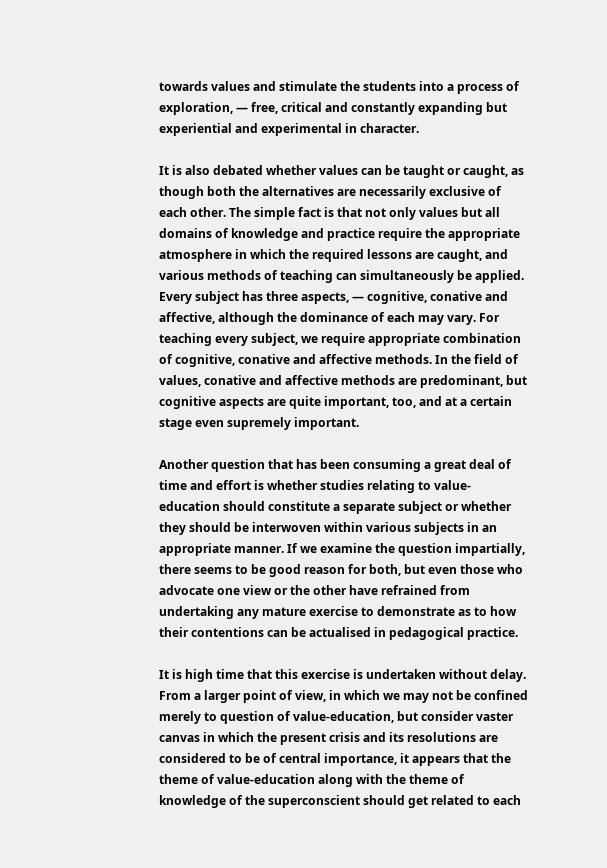towards values and stimulate the students into a process of exploration, — free, critical and constantly expanding but experiential and experimental in character.

It is also debated whether values can be taught or caught, as though both the alternatives are necessarily exclusive of each other. The simple fact is that not only values but all domains of knowledge and practice require the appropriate atmosphere in which the required lessons are caught, and various methods of teaching can simultaneously be applied. Every subject has three aspects, — cognitive, conative and affective, although the dominance of each may vary. For teaching every subject, we require appropriate combination of cognitive, conative and affective methods. In the field of values, conative and affective methods are predominant, but cognitive aspects are quite important, too, and at a certain stage even supremely important.

Another question that has been consuming a great deal of time and effort is whether studies relating to value-education should constitute a separate subject or whether they should be interwoven within various subjects in an appropriate manner. If we examine the question impartially, there seems to be good reason for both, but even those who advocate one view or the other have refrained from undertaking any mature exercise to demonstrate as to how their contentions can be actualised in pedagogical practice.

It is high time that this exercise is undertaken without delay. From a larger point of view, in which we may not be confined merely to question of value-education, but consider vaster canvas in which the present crisis and its resolutions are considered to be of central importance, it appears that the theme of value-education along with the theme of knowledge of the superconscient should get related to each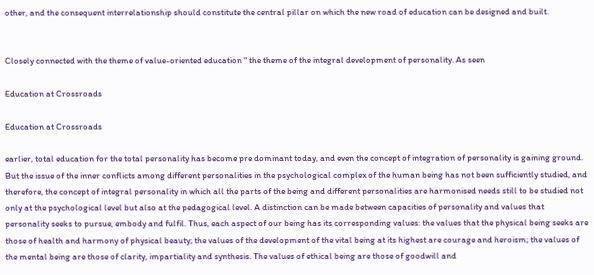other, and the consequent interrelationship should constitute the central pillar on which the new road of education can be designed and built.


Closely connected with the theme of value-oriented education " the theme of the integral development of personality. As seen

Education at Crossroads

Education at Crossroads

earlier, total education for the total personality has become pre dominant today, and even the concept of integration of personality is gaining ground. But the issue of the inner conflicts among different personalities in the psychological complex of the human being has not been sufficiently studied, and therefore, the concept of integral personality in which all the parts of the being and different personalities are harmonised needs still to be studied not only at the psychological level but also at the pedagogical level. A distinction can be made between capacities of personality and values that personality seeks to pursue, embody and fulfil. Thus, each aspect of our being has its corresponding values: the values that the physical being seeks are those of health and harmony of physical beauty; the values of the development of the vital being at its highest are courage and heroism; the values of the mental being are those of clarity, impartiality and synthesis. The values of ethical being are those of goodwill and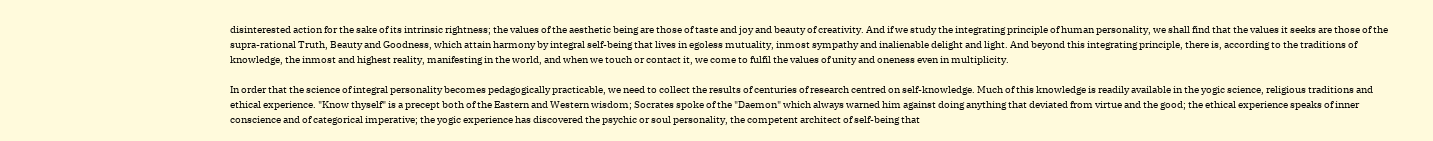disinterested action for the sake of its intrinsic rightness; the values of the aesthetic being are those of taste and joy and beauty of creativity. And if we study the integrating principle of human personality, we shall find that the values it seeks are those of the supra-rational Truth, Beauty and Goodness, which attain harmony by integral self-being that lives in egoless mutuality, inmost sympathy and inalienable delight and light. And beyond this integrating principle, there is, according to the traditions of knowledge, the inmost and highest reality, manifesting in the world, and when we touch or contact it, we come to fulfil the values of unity and oneness even in multiplicity.

In order that the science of integral personality becomes pedagogically practicable, we need to collect the results of centuries of research centred on self-knowledge. Much of this knowledge is readily available in the yogic science, religious traditions and ethical experience. "Know thyself" is a precept both of the Eastern and Western wisdom; Socrates spoke of the "Daemon" which always warned him against doing anything that deviated from virtue and the good; the ethical experience speaks of inner conscience and of categorical imperative; the yogic experience has discovered the psychic or soul personality, the competent architect of self-being that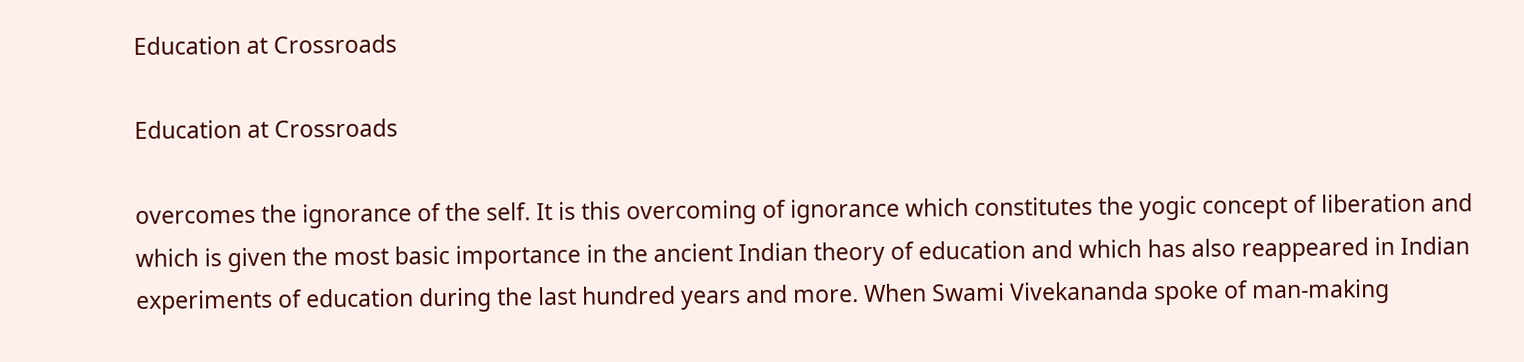Education at Crossroads

Education at Crossroads

overcomes the ignorance of the self. It is this overcoming of ignorance which constitutes the yogic concept of liberation and which is given the most basic importance in the ancient Indian theory of education and which has also reappeared in Indian experiments of education during the last hundred years and more. When Swami Vivekananda spoke of man-making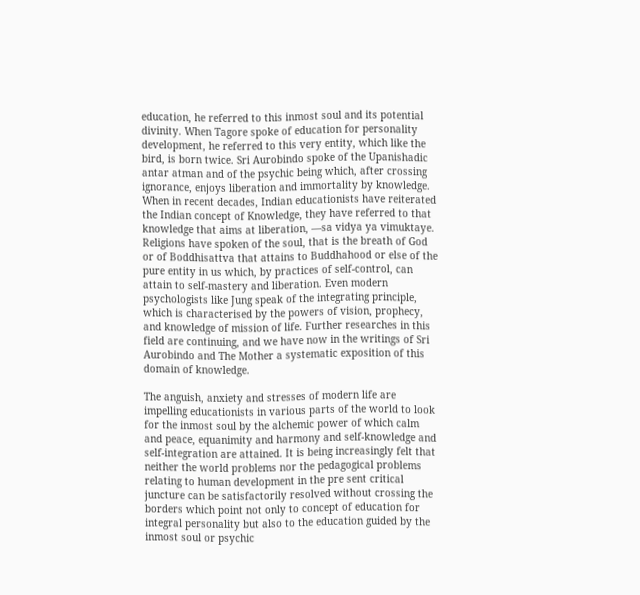education, he referred to this inmost soul and its potential divinity. When Tagore spoke of education for personality development, he referred to this very entity, which like the bird, is born twice. Sri Aurobindo spoke of the Upanishadic antar atman and of the psychic being which, after crossing ignorance, enjoys liberation and immortality by knowledge. When in recent decades, Indian educationists have reiterated the Indian concept of Knowledge, they have referred to that knowledge that aims at liberation, —sa vidya ya vimuktaye. Religions have spoken of the soul, that is the breath of God or of Boddhisattva that attains to Buddhahood or else of the pure entity in us which, by practices of self-control, can attain to self-mastery and liberation. Even modern psychologists like Jung speak of the integrating principle, which is characterised by the powers of vision, prophecy, and knowledge of mission of life. Further researches in this field are continuing, and we have now in the writings of Sri Aurobindo and The Mother a systematic exposition of this domain of knowledge.

The anguish, anxiety and stresses of modern life are impelling educationists in various parts of the world to look for the inmost soul by the alchemic power of which calm and peace, equanimity and harmony and self-knowledge and self-integration are attained. It is being increasingly felt that neither the world problems nor the pedagogical problems relating to human development in the pre sent critical juncture can be satisfactorily resolved without crossing the borders which point not only to concept of education for integral personality but also to the education guided by the inmost soul or psychic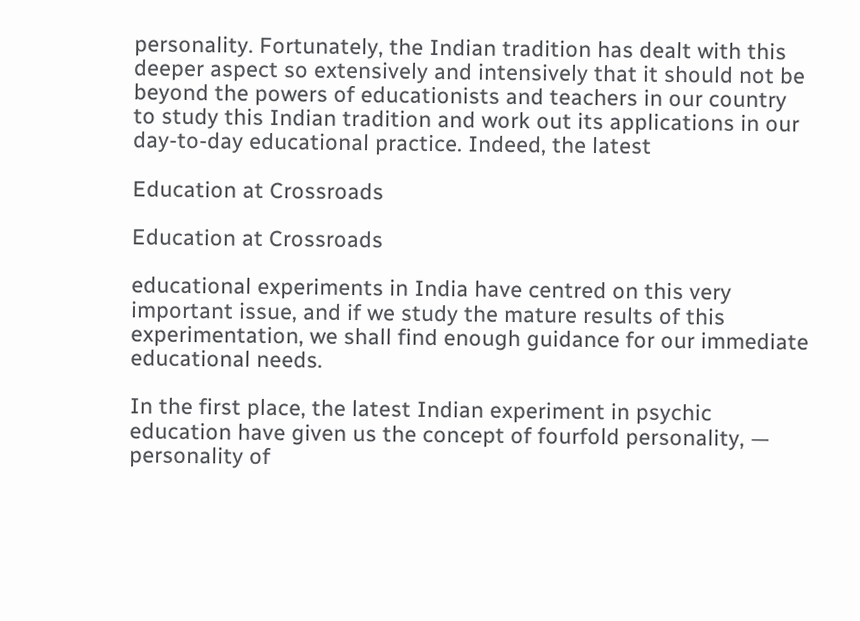personality. Fortunately, the Indian tradition has dealt with this deeper aspect so extensively and intensively that it should not be beyond the powers of educationists and teachers in our country to study this Indian tradition and work out its applications in our day-to-day educational practice. Indeed, the latest

Education at Crossroads

Education at Crossroads

educational experiments in India have centred on this very important issue, and if we study the mature results of this experimentation, we shall find enough guidance for our immediate educational needs.

In the first place, the latest Indian experiment in psychic education have given us the concept of fourfold personality, — personality of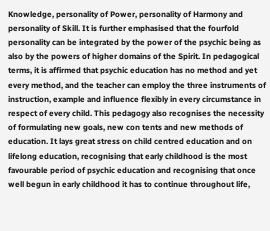Knowledge, personality of Power, personality of Harmony and personality of Skill. It is further emphasised that the fourfold personality can be integrated by the power of the psychic being as also by the powers of higher domains of the Spirit. In pedagogical terms, it is affirmed that psychic education has no method and yet every method, and the teacher can employ the three instruments of instruction, example and influence flexibly in every circumstance in respect of every child. This pedagogy also recognises the necessity of formulating new goals, new con tents and new methods of education. It lays great stress on child centred education and on lifelong education, recognising that early childhood is the most favourable period of psychic education and recognising that once well begun in early childhood it has to continue throughout life,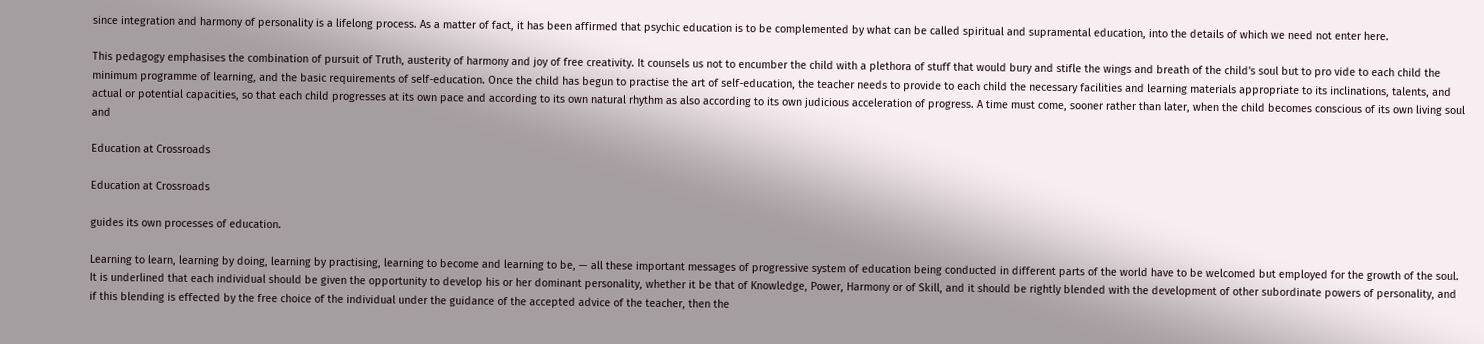since integration and harmony of personality is a lifelong process. As a matter of fact, it has been affirmed that psychic education is to be complemented by what can be called spiritual and supramental education, into the details of which we need not enter here.

This pedagogy emphasises the combination of pursuit of Truth, austerity of harmony and joy of free creativity. It counsels us not to encumber the child with a plethora of stuff that would bury and stifle the wings and breath of the child's soul but to pro vide to each child the minimum programme of learning, and the basic requirements of self-education. Once the child has begun to practise the art of self-education, the teacher needs to provide to each child the necessary facilities and learning materials appropriate to its inclinations, talents, and actual or potential capacities, so that each child progresses at its own pace and according to its own natural rhythm as also according to its own judicious acceleration of progress. A time must come, sooner rather than later, when the child becomes conscious of its own living soul and

Education at Crossroads

Education at Crossroads

guides its own processes of education.

Learning to learn, learning by doing, learning by practising, learning to become and learning to be, — all these important messages of progressive system of education being conducted in different parts of the world have to be welcomed but employed for the growth of the soul. It is underlined that each individual should be given the opportunity to develop his or her dominant personality, whether it be that of Knowledge, Power, Harmony or of Skill, and it should be rightly blended with the development of other subordinate powers of personality, and if this blending is effected by the free choice of the individual under the guidance of the accepted advice of the teacher, then the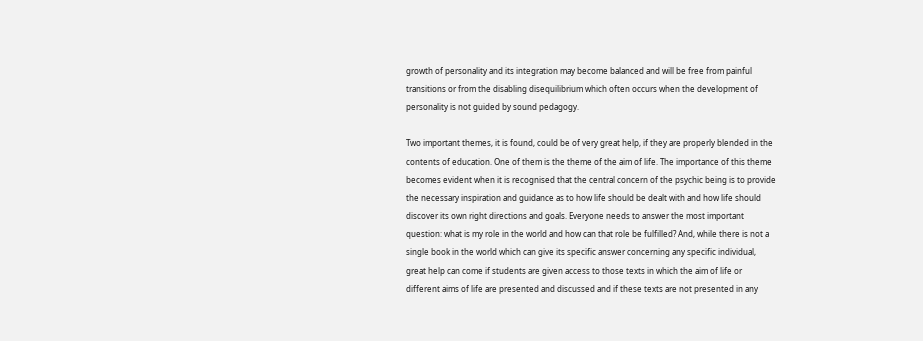growth of personality and its integration may become balanced and will be free from painful transitions or from the disabling disequilibrium which often occurs when the development of personality is not guided by sound pedagogy.

Two important themes, it is found, could be of very great help, if they are properly blended in the contents of education. One of them is the theme of the aim of life. The importance of this theme becomes evident when it is recognised that the central concern of the psychic being is to provide the necessary inspiration and guidance as to how life should be dealt with and how life should discover its own right directions and goals. Everyone needs to answer the most important question: what is my role in the world and how can that role be fulfilled? And, while there is not a single book in the world which can give its specific answer concerning any specific individual, great help can come if students are given access to those texts in which the aim of life or different aims of life are presented and discussed and if these texts are not presented in any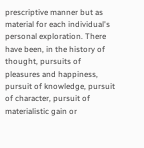prescriptive manner but as material for each individual's personal exploration. There have been, in the history of thought, pursuits of pleasures and happiness, pursuit of knowledge, pursuit of character, pursuit of materialistic gain or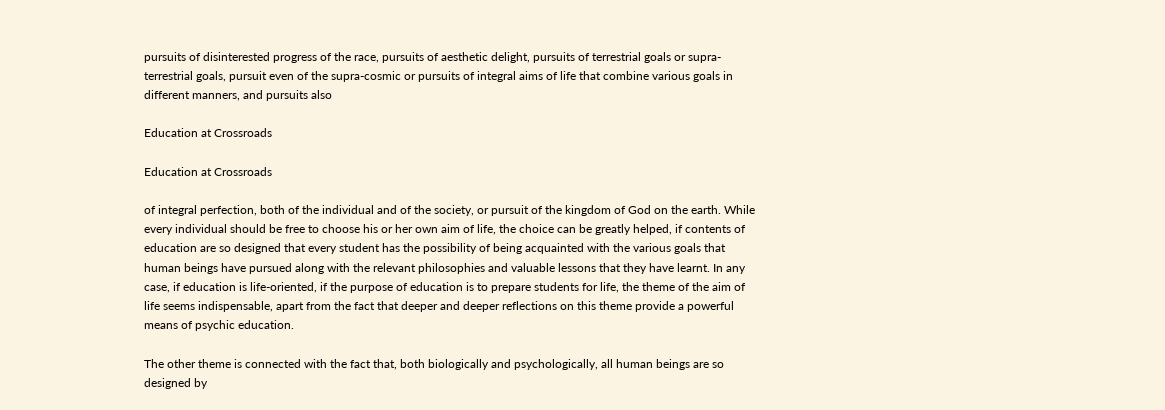pursuits of disinterested progress of the race, pursuits of aesthetic delight, pursuits of terrestrial goals or supra-terrestrial goals, pursuit even of the supra-cosmic or pursuits of integral aims of life that combine various goals in different manners, and pursuits also

Education at Crossroads

Education at Crossroads

of integral perfection, both of the individual and of the society, or pursuit of the kingdom of God on the earth. While every individual should be free to choose his or her own aim of life, the choice can be greatly helped, if contents of education are so designed that every student has the possibility of being acquainted with the various goals that human beings have pursued along with the relevant philosophies and valuable lessons that they have learnt. In any case, if education is life-oriented, if the purpose of education is to prepare students for life, the theme of the aim of life seems indispensable, apart from the fact that deeper and deeper reflections on this theme provide a powerful means of psychic education.

The other theme is connected with the fact that, both biologically and psychologically, all human beings are so designed by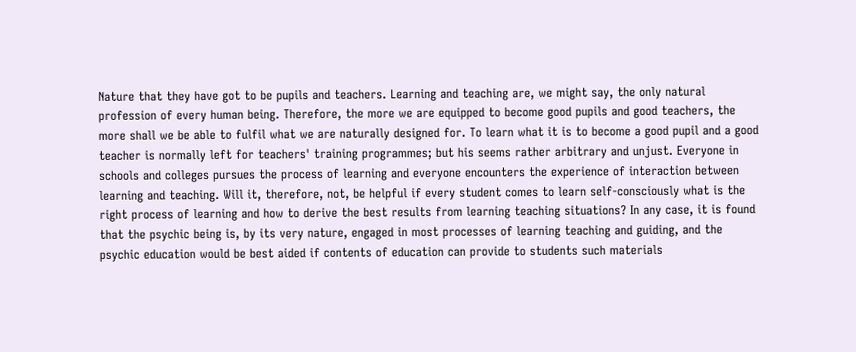Nature that they have got to be pupils and teachers. Learning and teaching are, we might say, the only natural profession of every human being. Therefore, the more we are equipped to become good pupils and good teachers, the more shall we be able to fulfil what we are naturally designed for. To learn what it is to become a good pupil and a good teacher is normally left for teachers' training programmes; but his seems rather arbitrary and unjust. Everyone in schools and colleges pursues the process of learning and everyone encounters the experience of interaction between learning and teaching. Will it, therefore, not, be helpful if every student comes to learn self-consciously what is the right process of learning and how to derive the best results from learning teaching situations? In any case, it is found that the psychic being is, by its very nature, engaged in most processes of learning teaching and guiding, and the psychic education would be best aided if contents of education can provide to students such materials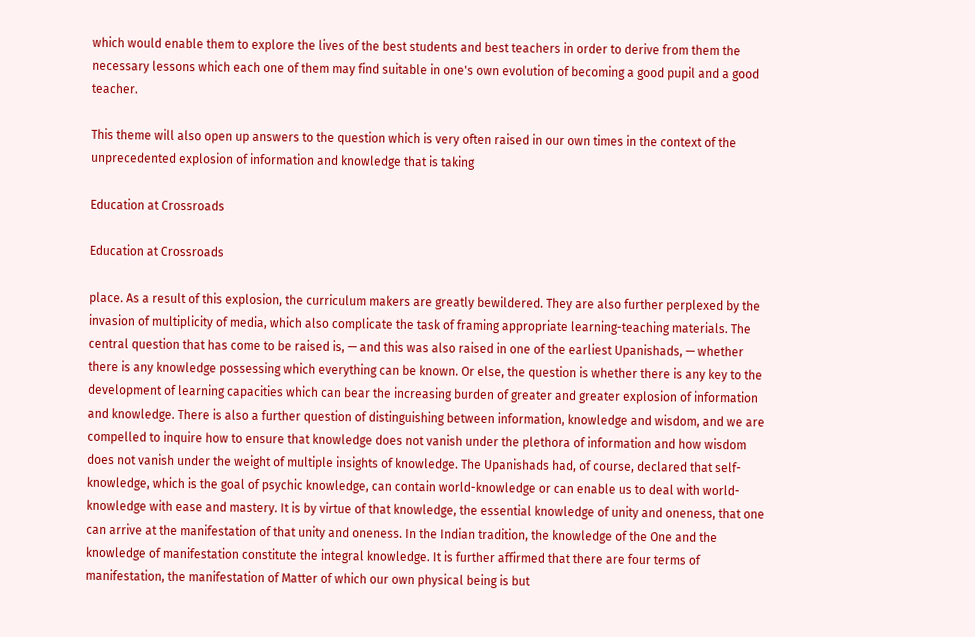which would enable them to explore the lives of the best students and best teachers in order to derive from them the necessary lessons which each one of them may find suitable in one's own evolution of becoming a good pupil and a good teacher.

This theme will also open up answers to the question which is very often raised in our own times in the context of the unprecedented explosion of information and knowledge that is taking

Education at Crossroads

Education at Crossroads

place. As a result of this explosion, the curriculum makers are greatly bewildered. They are also further perplexed by the invasion of multiplicity of media, which also complicate the task of framing appropriate learning-teaching materials. The central question that has come to be raised is, — and this was also raised in one of the earliest Upanishads, — whether there is any knowledge possessing which everything can be known. Or else, the question is whether there is any key to the development of learning capacities which can bear the increasing burden of greater and greater explosion of information and knowledge. There is also a further question of distinguishing between information, knowledge and wisdom, and we are compelled to inquire how to ensure that knowledge does not vanish under the plethora of information and how wisdom does not vanish under the weight of multiple insights of knowledge. The Upanishads had, of course, declared that self-knowledge, which is the goal of psychic knowledge, can contain world-knowledge or can enable us to deal with world-knowledge with ease and mastery. It is by virtue of that knowledge, the essential knowledge of unity and oneness, that one can arrive at the manifestation of that unity and oneness. In the Indian tradition, the knowledge of the One and the knowledge of manifestation constitute the integral knowledge. It is further affirmed that there are four terms of manifestation, the manifestation of Matter of which our own physical being is but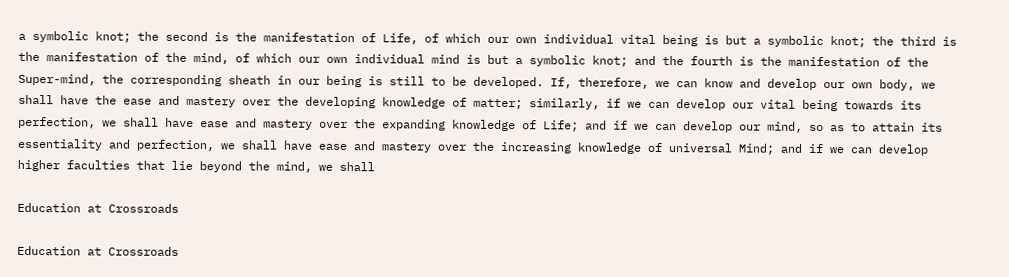a symbolic knot; the second is the manifestation of Life, of which our own individual vital being is but a symbolic knot; the third is the manifestation of the mind, of which our own individual mind is but a symbolic knot; and the fourth is the manifestation of the Super-mind, the corresponding sheath in our being is still to be developed. If, therefore, we can know and develop our own body, we shall have the ease and mastery over the developing knowledge of matter; similarly, if we can develop our vital being towards its perfection, we shall have ease and mastery over the expanding knowledge of Life; and if we can develop our mind, so as to attain its essentiality and perfection, we shall have ease and mastery over the increasing knowledge of universal Mind; and if we can develop higher faculties that lie beyond the mind, we shall

Education at Crossroads

Education at Crossroads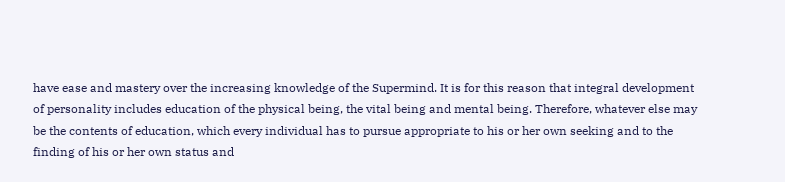have ease and mastery over the increasing knowledge of the Supermind. It is for this reason that integral development of personality includes education of the physical being, the vital being and mental being. Therefore, whatever else may be the contents of education, which every individual has to pursue appropriate to his or her own seeking and to the finding of his or her own status and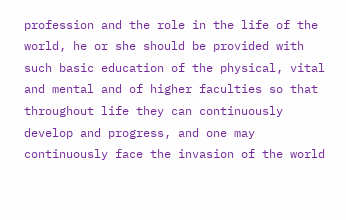profession and the role in the life of the world, he or she should be provided with such basic education of the physical, vital and mental and of higher faculties so that throughout life they can continuously develop and progress, and one may continuously face the invasion of the world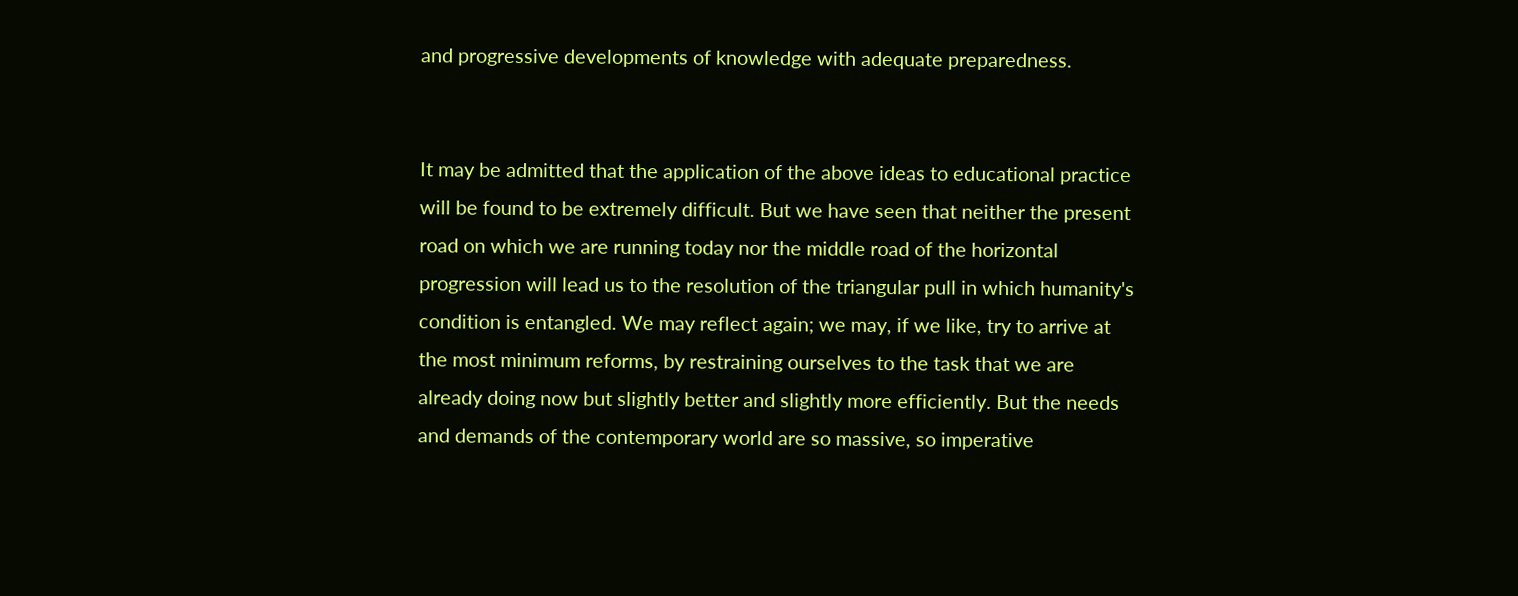and progressive developments of knowledge with adequate preparedness.


It may be admitted that the application of the above ideas to educational practice will be found to be extremely difficult. But we have seen that neither the present road on which we are running today nor the middle road of the horizontal progression will lead us to the resolution of the triangular pull in which humanity's condition is entangled. We may reflect again; we may, if we like, try to arrive at the most minimum reforms, by restraining ourselves to the task that we are already doing now but slightly better and slightly more efficiently. But the needs and demands of the contemporary world are so massive, so imperative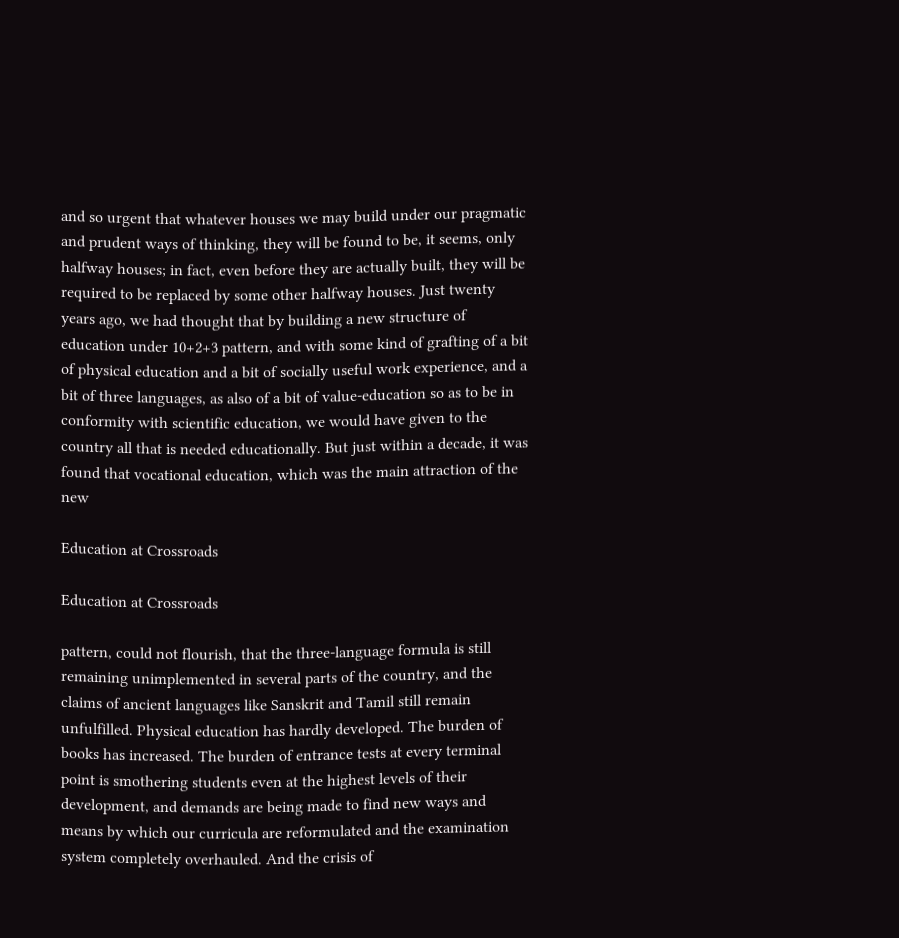and so urgent that whatever houses we may build under our pragmatic and prudent ways of thinking, they will be found to be, it seems, only halfway houses; in fact, even before they are actually built, they will be required to be replaced by some other halfway houses. Just twenty years ago, we had thought that by building a new structure of education under 10+2+3 pattern, and with some kind of grafting of a bit of physical education and a bit of socially useful work experience, and a bit of three languages, as also of a bit of value-education so as to be in conformity with scientific education, we would have given to the country all that is needed educationally. But just within a decade, it was found that vocational education, which was the main attraction of the new

Education at Crossroads

Education at Crossroads

pattern, could not flourish, that the three-language formula is still remaining unimplemented in several parts of the country, and the claims of ancient languages like Sanskrit and Tamil still remain unfulfilled. Physical education has hardly developed. The burden of books has increased. The burden of entrance tests at every terminal point is smothering students even at the highest levels of their development, and demands are being made to find new ways and means by which our curricula are reformulated and the examination system completely overhauled. And the crisis of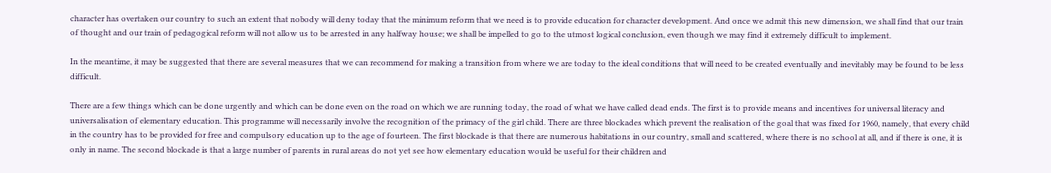character has overtaken our country to such an extent that nobody will deny today that the minimum reform that we need is to provide education for character development. And once we admit this new dimension, we shall find that our train of thought and our train of pedagogical reform will not allow us to be arrested in any halfway house; we shall be impelled to go to the utmost logical conclusion, even though we may find it extremely difficult to implement.

In the meantime, it may be suggested that there are several measures that we can recommend for making a transition from where we are today to the ideal conditions that will need to be created eventually and inevitably may be found to be less difficult.

There are a few things which can be done urgently and which can be done even on the road on which we are running today, the road of what we have called dead ends. The first is to provide means and incentives for universal literacy and universalisation of elementary education. This programme will necessarily involve the recognition of the primacy of the girl child. There are three blockades which prevent the realisation of the goal that was fixed for 1960, namely, that every child in the country has to be provided for free and compulsory education up to the age of fourteen. The first blockade is that there are numerous habitations in our country, small and scattered, where there is no school at all, and if there is one, it is only in name. The second blockade is that a large number of parents in rural areas do not yet see how elementary education would be useful for their children and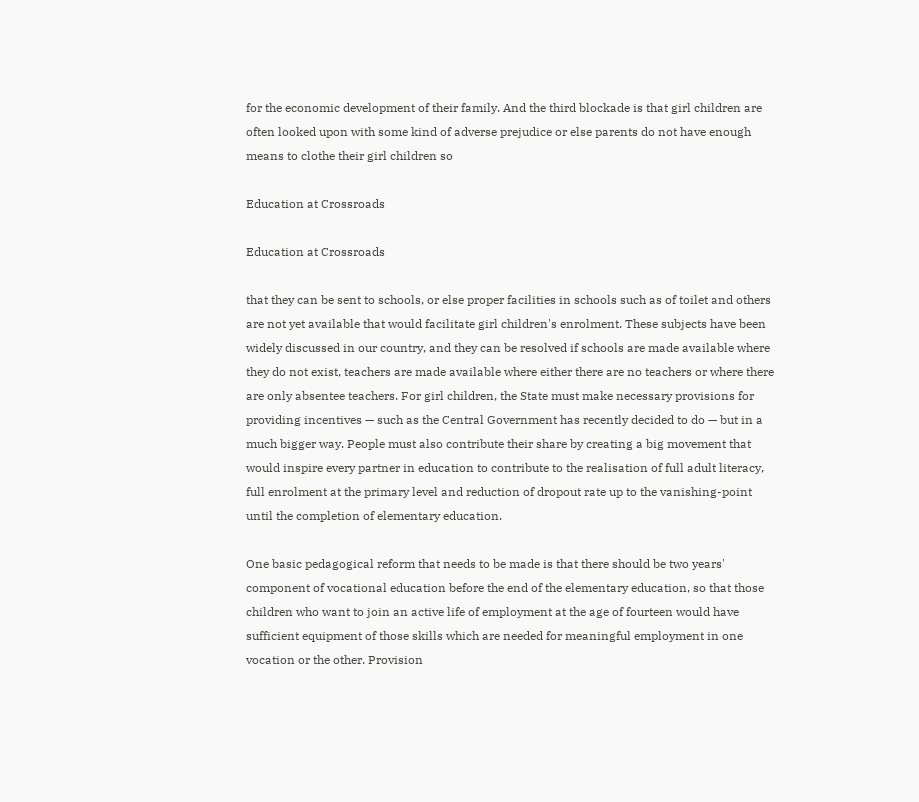for the economic development of their family. And the third blockade is that girl children are often looked upon with some kind of adverse prejudice or else parents do not have enough means to clothe their girl children so

Education at Crossroads

Education at Crossroads

that they can be sent to schools, or else proper facilities in schools such as of toilet and others are not yet available that would facilitate girl children's enrolment. These subjects have been widely discussed in our country, and they can be resolved if schools are made available where they do not exist, teachers are made available where either there are no teachers or where there are only absentee teachers. For girl children, the State must make necessary provisions for providing incentives — such as the Central Government has recently decided to do — but in a much bigger way. People must also contribute their share by creating a big movement that would inspire every partner in education to contribute to the realisation of full adult literacy, full enrolment at the primary level and reduction of dropout rate up to the vanishing-point until the completion of elementary education.

One basic pedagogical reform that needs to be made is that there should be two years' component of vocational education before the end of the elementary education, so that those children who want to join an active life of employment at the age of fourteen would have sufficient equipment of those skills which are needed for meaningful employment in one vocation or the other. Provision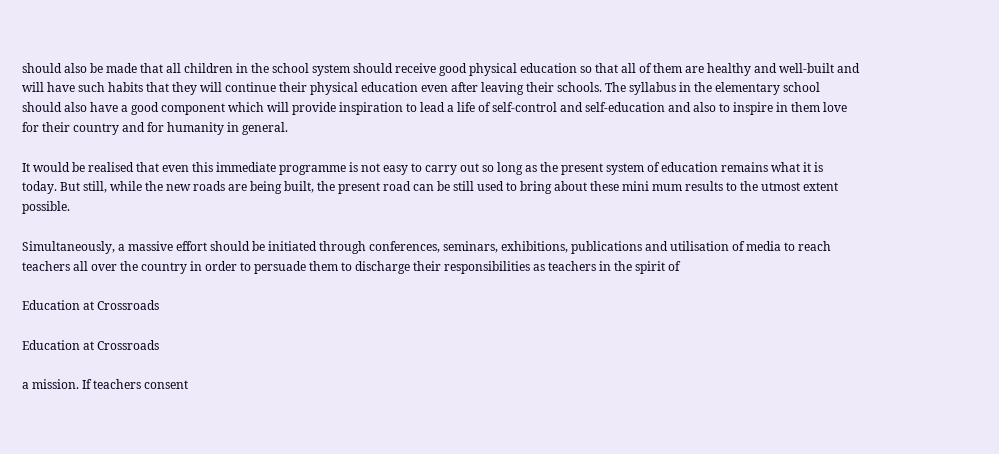should also be made that all children in the school system should receive good physical education so that all of them are healthy and well-built and will have such habits that they will continue their physical education even after leaving their schools. The syllabus in the elementary school should also have a good component which will provide inspiration to lead a life of self-control and self-education and also to inspire in them love for their country and for humanity in general.

It would be realised that even this immediate programme is not easy to carry out so long as the present system of education remains what it is today. But still, while the new roads are being built, the present road can be still used to bring about these mini mum results to the utmost extent possible.

Simultaneously, a massive effort should be initiated through conferences, seminars, exhibitions, publications and utilisation of media to reach teachers all over the country in order to persuade them to discharge their responsibilities as teachers in the spirit of

Education at Crossroads

Education at Crossroads

a mission. If teachers consent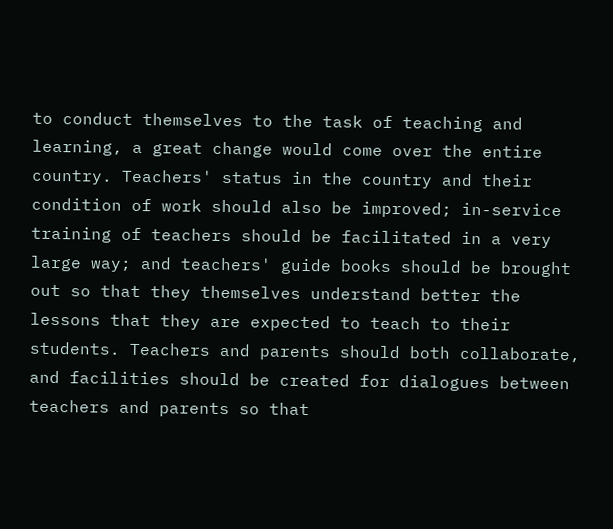to conduct themselves to the task of teaching and learning, a great change would come over the entire country. Teachers' status in the country and their condition of work should also be improved; in-service training of teachers should be facilitated in a very large way; and teachers' guide books should be brought out so that they themselves understand better the lessons that they are expected to teach to their students. Teachers and parents should both collaborate, and facilities should be created for dialogues between teachers and parents so that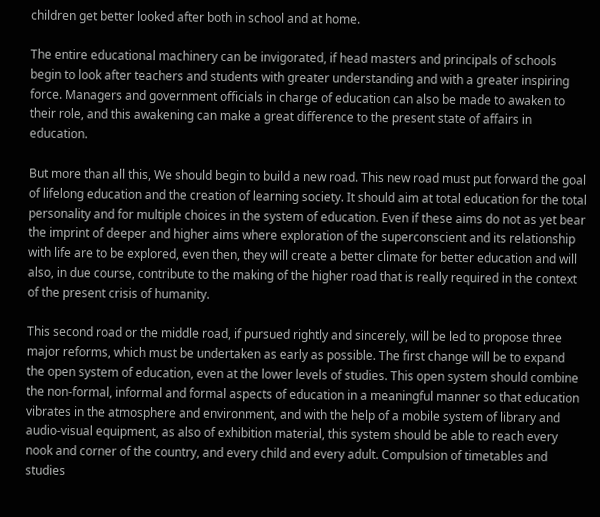children get better looked after both in school and at home.

The entire educational machinery can be invigorated, if head masters and principals of schools begin to look after teachers and students with greater understanding and with a greater inspiring force. Managers and government officials in charge of education can also be made to awaken to their role, and this awakening can make a great difference to the present state of affairs in education.

But more than all this, We should begin to build a new road. This new road must put forward the goal of lifelong education and the creation of learning society. It should aim at total education for the total personality and for multiple choices in the system of education. Even if these aims do not as yet bear the imprint of deeper and higher aims where exploration of the superconscient and its relationship with life are to be explored, even then, they will create a better climate for better education and will also, in due course, contribute to the making of the higher road that is really required in the context of the present crisis of humanity.

This second road or the middle road, if pursued rightly and sincerely, will be led to propose three major reforms, which must be undertaken as early as possible. The first change will be to expand the open system of education, even at the lower levels of studies. This open system should combine the non-formal, informal and formal aspects of education in a meaningful manner so that education vibrates in the atmosphere and environment, and with the help of a mobile system of library and audio-visual equipment, as also of exhibition material, this system should be able to reach every nook and corner of the country, and every child and every adult. Compulsion of timetables and studies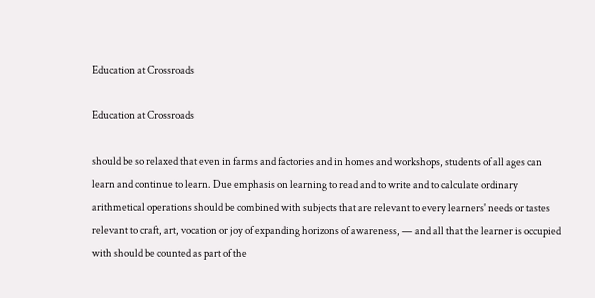Education at Crossroads

Education at Crossroads

should be so relaxed that even in farms and factories and in homes and workshops, students of all ages can learn and continue to learn. Due emphasis on learning to read and to write and to calculate ordinary arithmetical operations should be combined with subjects that are relevant to every learners' needs or tastes relevant to craft, art, vocation or joy of expanding horizons of awareness, — and all that the learner is occupied with should be counted as part of the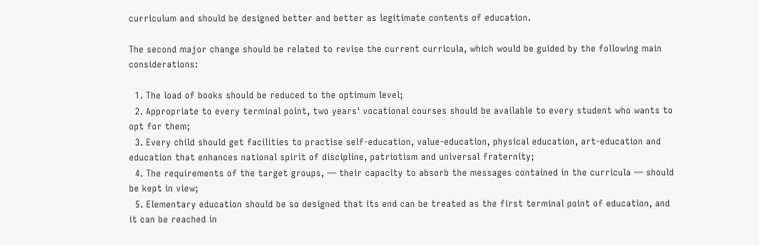curriculum and should be designed better and better as legitimate contents of education.

The second major change should be related to revise the current curricula, which would be guided by the following main considerations:

  1. The load of books should be reduced to the optimum level;
  2. Appropriate to every terminal point, two years' vocational courses should be available to every student who wants to opt for them;
  3. Every child should get facilities to practise self-education, value-education, physical education, art-education and education that enhances national spirit of discipline, patriotism and universal fraternity;
  4. The requirements of the target groups, — their capacity to absorb the messages contained in the curricula — should be kept in view;
  5. Elementary education should be so designed that its end can be treated as the first terminal point of education, and it can be reached in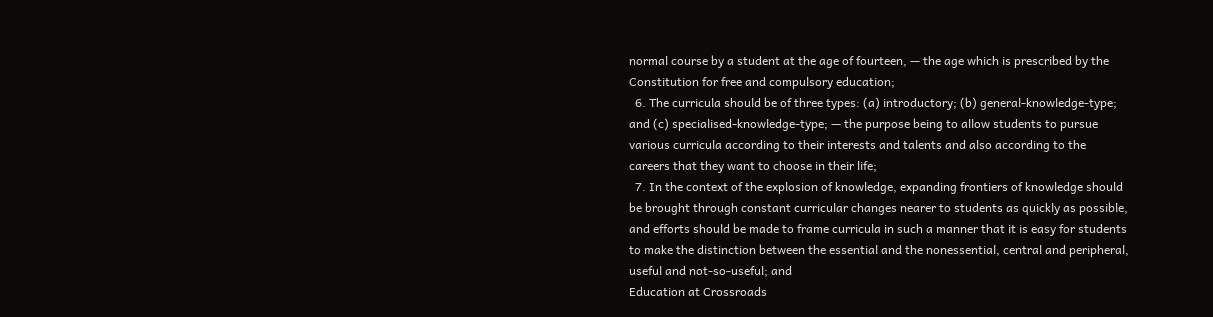normal course by a student at the age of fourteen, — the age which is prescribed by the Constitution for free and compulsory education;
  6. The curricula should be of three types: (a) introductory; (b) general-knowledge-type; and (c) specialised-knowledge-type; — the purpose being to allow students to pursue various curricula according to their interests and talents and also according to the careers that they want to choose in their life;
  7. In the context of the explosion of knowledge, expanding frontiers of knowledge should be brought through constant curricular changes nearer to students as quickly as possible, and efforts should be made to frame curricula in such a manner that it is easy for students to make the distinction between the essential and the nonessential, central and peripheral, useful and not-so-useful; and
Education at Crossroads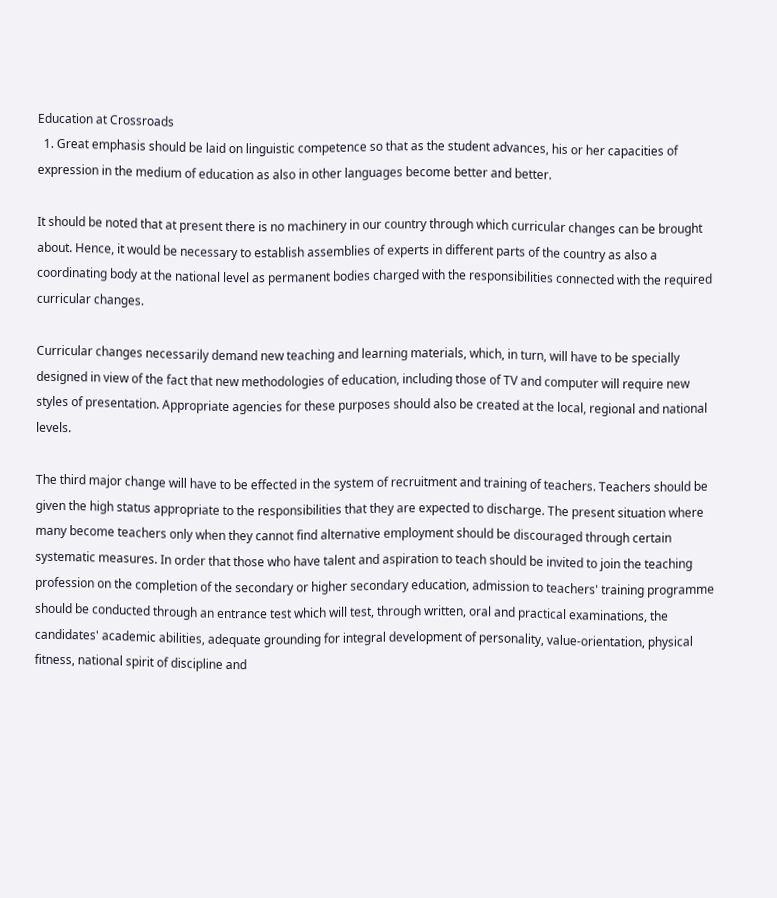Education at Crossroads
  1. Great emphasis should be laid on linguistic competence so that as the student advances, his or her capacities of expression in the medium of education as also in other languages become better and better.

It should be noted that at present there is no machinery in our country through which curricular changes can be brought about. Hence, it would be necessary to establish assemblies of experts in different parts of the country as also a coordinating body at the national level as permanent bodies charged with the responsibilities connected with the required curricular changes.

Curricular changes necessarily demand new teaching and learning materials, which, in turn, will have to be specially designed in view of the fact that new methodologies of education, including those of TV and computer will require new styles of presentation. Appropriate agencies for these purposes should also be created at the local, regional and national levels.

The third major change will have to be effected in the system of recruitment and training of teachers. Teachers should be given the high status appropriate to the responsibilities that they are expected to discharge. The present situation where many become teachers only when they cannot find alternative employment should be discouraged through certain systematic measures. In order that those who have talent and aspiration to teach should be invited to join the teaching profession on the completion of the secondary or higher secondary education, admission to teachers' training programme should be conducted through an entrance test which will test, through written, oral and practical examinations, the candidates' academic abilities, adequate grounding for integral development of personality, value-orientation, physical fitness, national spirit of discipline and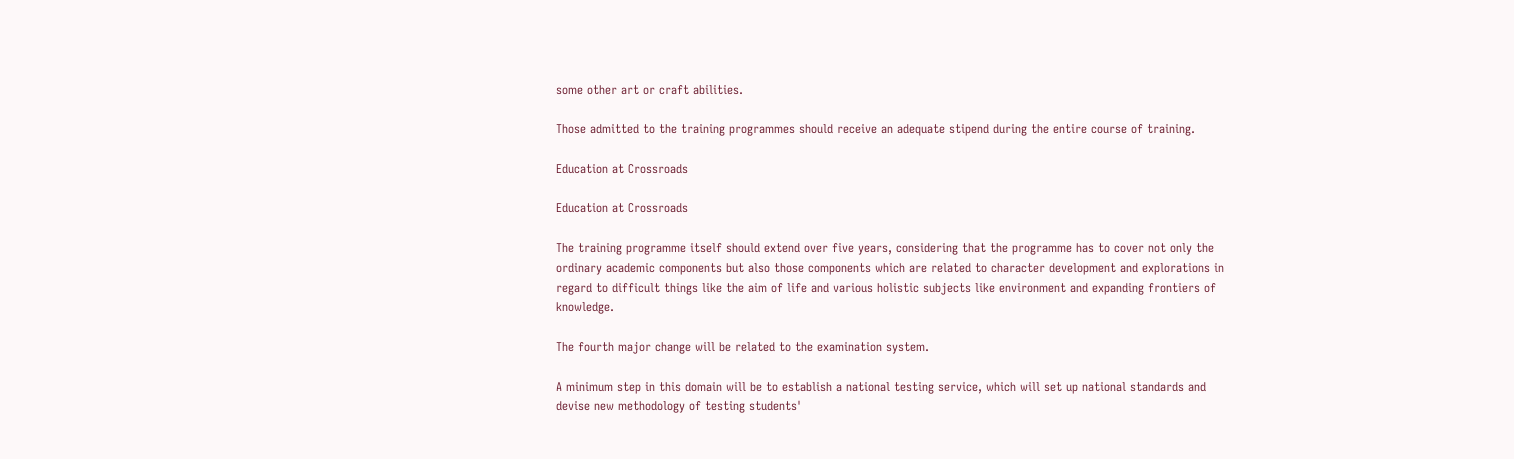some other art or craft abilities.

Those admitted to the training programmes should receive an adequate stipend during the entire course of training.

Education at Crossroads

Education at Crossroads

The training programme itself should extend over five years, considering that the programme has to cover not only the ordinary academic components but also those components which are related to character development and explorations in regard to difficult things like the aim of life and various holistic subjects like environment and expanding frontiers of knowledge.

The fourth major change will be related to the examination system.

A minimum step in this domain will be to establish a national testing service, which will set up national standards and devise new methodology of testing students'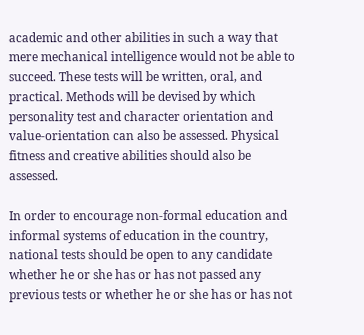academic and other abilities in such a way that mere mechanical intelligence would not be able to succeed. These tests will be written, oral, and practical. Methods will be devised by which personality test and character orientation and value-orientation can also be assessed. Physical fitness and creative abilities should also be assessed.

In order to encourage non-formal education and informal systems of education in the country, national tests should be open to any candidate whether he or she has or has not passed any previous tests or whether he or she has or has not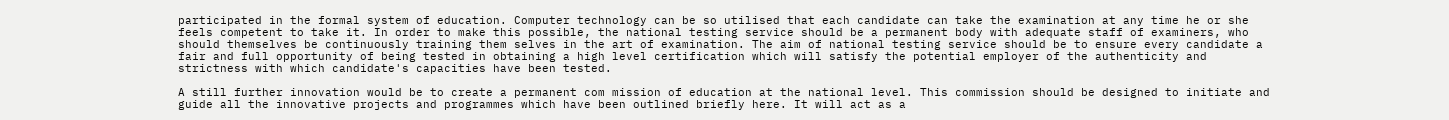participated in the formal system of education. Computer technology can be so utilised that each candidate can take the examination at any time he or she feels competent to take it. In order to make this possible, the national testing service should be a permanent body with adequate staff of examiners, who should themselves be continuously training them selves in the art of examination. The aim of national testing service should be to ensure every candidate a fair and full opportunity of being tested in obtaining a high level certification which will satisfy the potential employer of the authenticity and strictness with which candidate's capacities have been tested.

A still further innovation would be to create a permanent com mission of education at the national level. This commission should be designed to initiate and guide all the innovative projects and programmes which have been outlined briefly here. It will act as a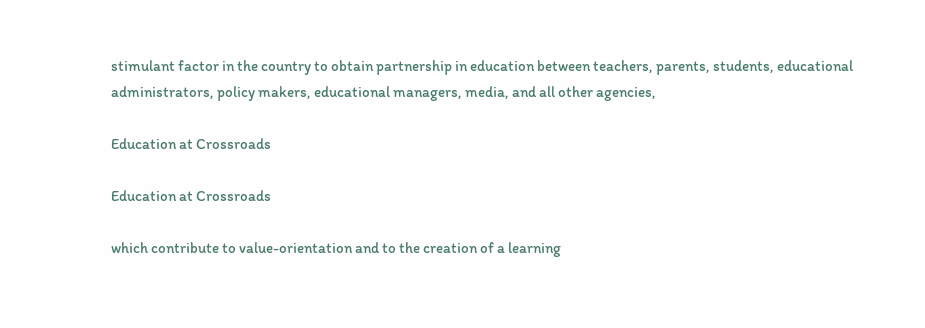stimulant factor in the country to obtain partnership in education between teachers, parents, students, educational administrators, policy makers, educational managers, media, and all other agencies,

Education at Crossroads

Education at Crossroads

which contribute to value-orientation and to the creation of a learning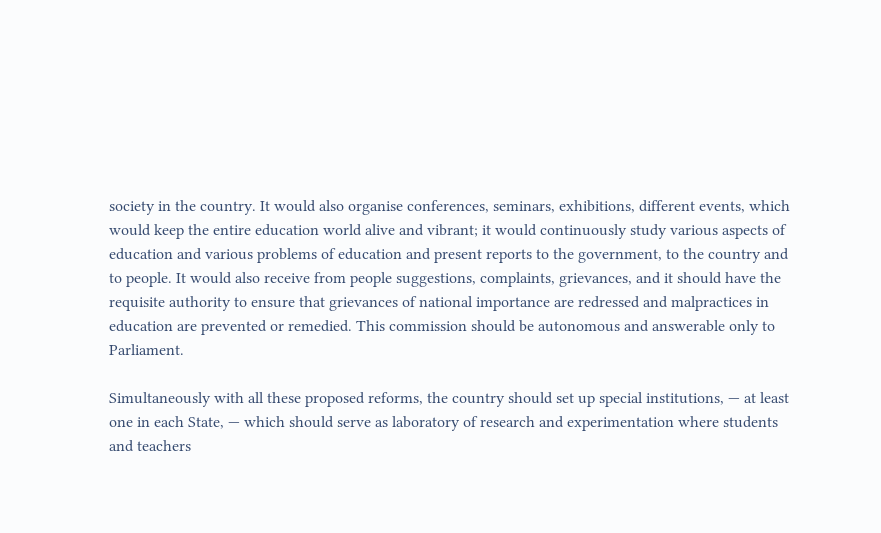society in the country. It would also organise conferences, seminars, exhibitions, different events, which would keep the entire education world alive and vibrant; it would continuously study various aspects of education and various problems of education and present reports to the government, to the country and to people. It would also receive from people suggestions, complaints, grievances, and it should have the requisite authority to ensure that grievances of national importance are redressed and malpractices in education are prevented or remedied. This commission should be autonomous and answerable only to Parliament.

Simultaneously with all these proposed reforms, the country should set up special institutions, — at least one in each State, — which should serve as laboratory of research and experimentation where students and teachers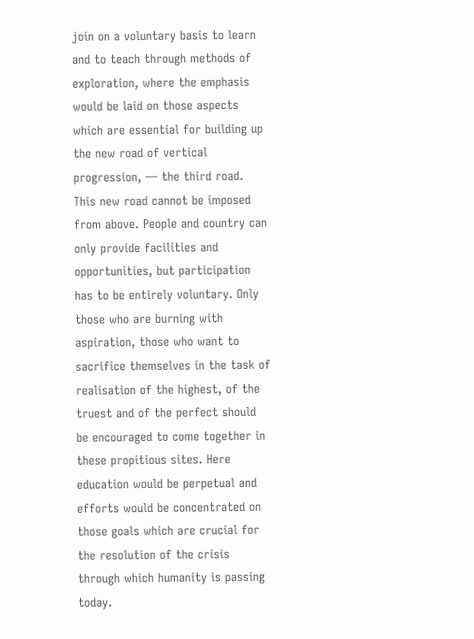join on a voluntary basis to learn and to teach through methods of exploration, where the emphasis would be laid on those aspects which are essential for building up the new road of vertical progression, — the third road. This new road cannot be imposed from above. People and country can only provide facilities and opportunities, but participation has to be entirely voluntary. Only those who are burning with aspiration, those who want to sacrifice themselves in the task of realisation of the highest, of the truest and of the perfect should be encouraged to come together in these propitious sites. Here education would be perpetual and efforts would be concentrated on those goals which are crucial for the resolution of the crisis through which humanity is passing today.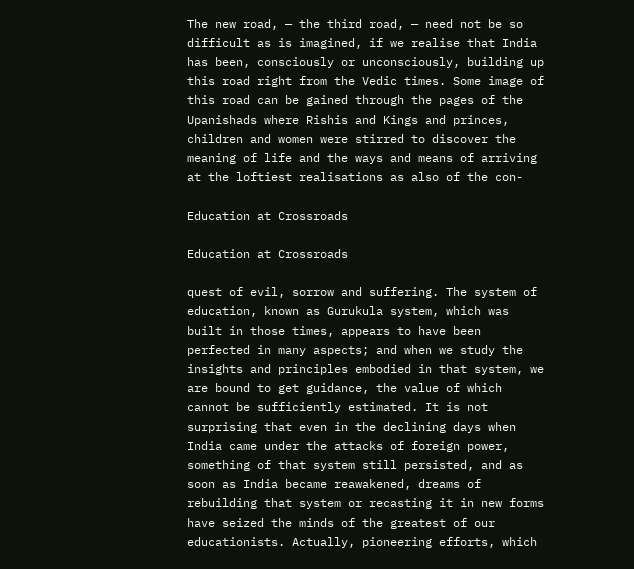The new road, — the third road, — need not be so difficult as is imagined, if we realise that India has been, consciously or unconsciously, building up this road right from the Vedic times. Some image of this road can be gained through the pages of the Upanishads where Rishis and Kings and princes, children and women were stirred to discover the meaning of life and the ways and means of arriving at the loftiest realisations as also of the con-

Education at Crossroads

Education at Crossroads

quest of evil, sorrow and suffering. The system of education, known as Gurukula system, which was built in those times, appears to have been perfected in many aspects; and when we study the insights and principles embodied in that system, we are bound to get guidance, the value of which cannot be sufficiently estimated. It is not surprising that even in the declining days when India came under the attacks of foreign power, something of that system still persisted, and as soon as India became reawakened, dreams of rebuilding that system or recasting it in new forms have seized the minds of the greatest of our educationists. Actually, pioneering efforts, which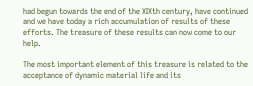had begun towards the end of the XIXth century, have continued and we have today a rich accumulation of results of these efforts. The treasure of these results can now come to our help.

The most important element of this treasure is related to the acceptance of dynamic material life and its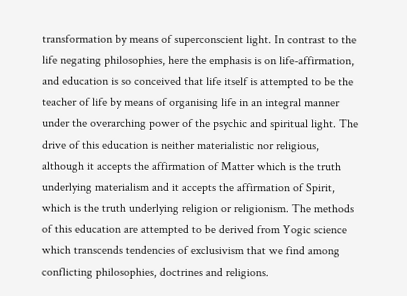transformation by means of superconscient light. In contrast to the life negating philosophies, here the emphasis is on life-affirmation, and education is so conceived that life itself is attempted to be the teacher of life by means of organising life in an integral manner under the overarching power of the psychic and spiritual light. The drive of this education is neither materialistic nor religious, although it accepts the affirmation of Matter which is the truth underlying materialism and it accepts the affirmation of Spirit, which is the truth underlying religion or religionism. The methods of this education are attempted to be derived from Yogic science which transcends tendencies of exclusivism that we find among conflicting philosophies, doctrines and religions.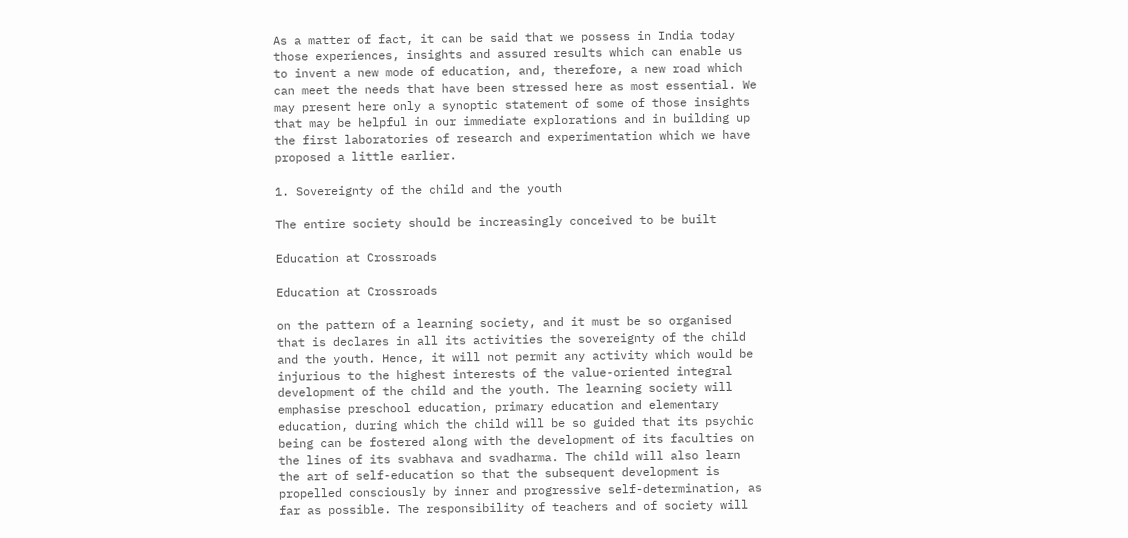As a matter of fact, it can be said that we possess in India today those experiences, insights and assured results which can enable us to invent a new mode of education, and, therefore, a new road which can meet the needs that have been stressed here as most essential. We may present here only a synoptic statement of some of those insights that may be helpful in our immediate explorations and in building up the first laboratories of research and experimentation which we have proposed a little earlier.

1. Sovereignty of the child and the youth

The entire society should be increasingly conceived to be built

Education at Crossroads

Education at Crossroads

on the pattern of a learning society, and it must be so organised that is declares in all its activities the sovereignty of the child and the youth. Hence, it will not permit any activity which would be injurious to the highest interests of the value-oriented integral development of the child and the youth. The learning society will emphasise preschool education, primary education and elementary education, during which the child will be so guided that its psychic being can be fostered along with the development of its faculties on the lines of its svabhava and svadharma. The child will also learn the art of self-education so that the subsequent development is propelled consciously by inner and progressive self-determination, as far as possible. The responsibility of teachers and of society will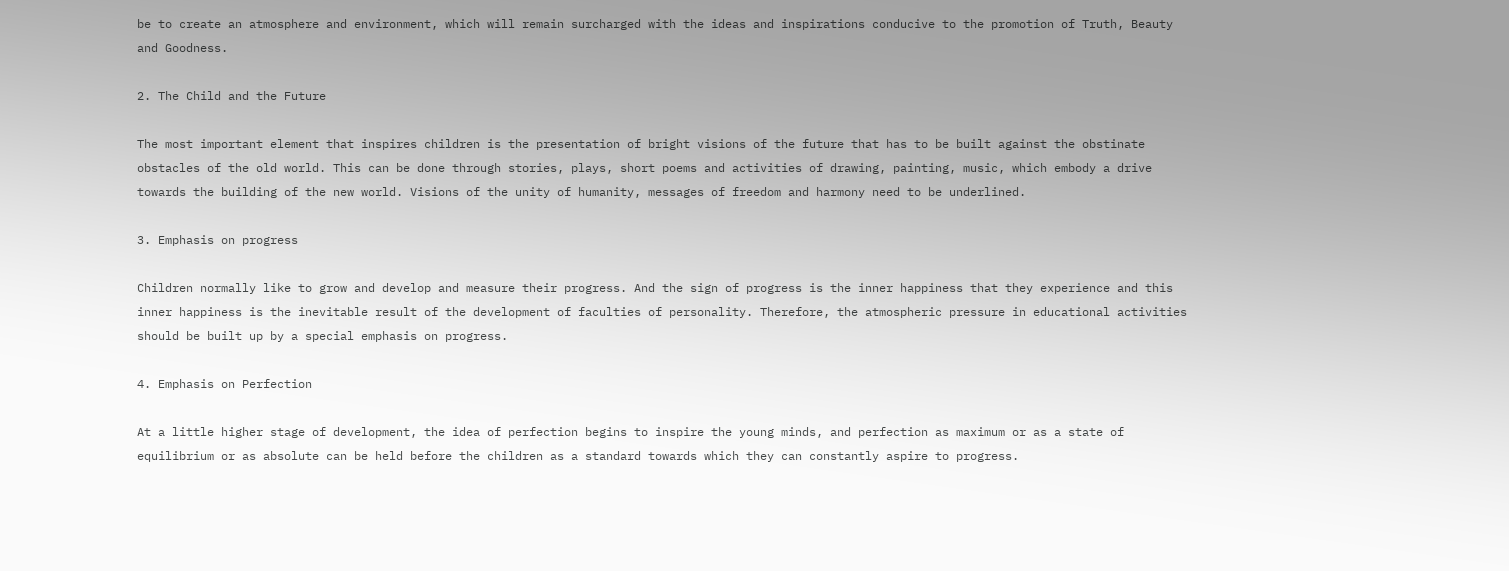be to create an atmosphere and environment, which will remain surcharged with the ideas and inspirations conducive to the promotion of Truth, Beauty and Goodness.

2. The Child and the Future

The most important element that inspires children is the presentation of bright visions of the future that has to be built against the obstinate obstacles of the old world. This can be done through stories, plays, short poems and activities of drawing, painting, music, which embody a drive towards the building of the new world. Visions of the unity of humanity, messages of freedom and harmony need to be underlined.

3. Emphasis on progress

Children normally like to grow and develop and measure their progress. And the sign of progress is the inner happiness that they experience and this inner happiness is the inevitable result of the development of faculties of personality. Therefore, the atmospheric pressure in educational activities should be built up by a special emphasis on progress.

4. Emphasis on Perfection

At a little higher stage of development, the idea of perfection begins to inspire the young minds, and perfection as maximum or as a state of equilibrium or as absolute can be held before the children as a standard towards which they can constantly aspire to progress.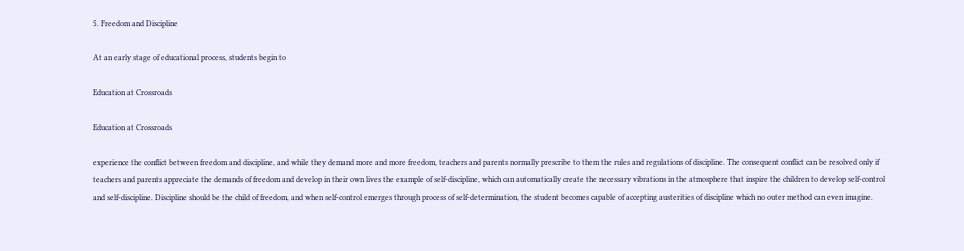5. Freedom and Discipline

At an early stage of educational process, students begin to

Education at Crossroads

Education at Crossroads

experience the conflict between freedom and discipline, and while they demand more and more freedom, teachers and parents normally prescribe to them the rules and regulations of discipline. The consequent conflict can be resolved only if teachers and parents appreciate the demands of freedom and develop in their own lives the example of self-discipline, which can automatically create the necessary vibrations in the atmosphere that inspire the children to develop self-control and self-discipline. Discipline should be the child of freedom, and when self-control emerges through process of self-determination, the student becomes capable of accepting austerities of discipline which no outer method can even imagine.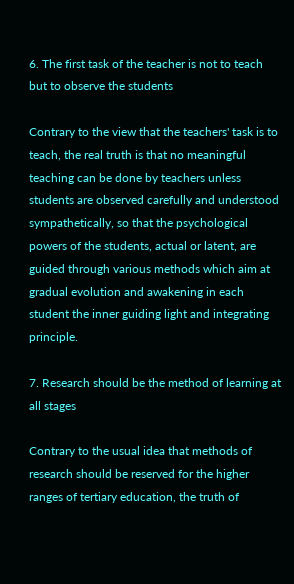6. The first task of the teacher is not to teach but to observe the students

Contrary to the view that the teachers' task is to teach, the real truth is that no meaningful teaching can be done by teachers unless students are observed carefully and understood sympathetically, so that the psychological powers of the students, actual or latent, are guided through various methods which aim at gradual evolution and awakening in each student the inner guiding light and integrating principle.

7. Research should be the method of learning at all stages

Contrary to the usual idea that methods of research should be reserved for the higher ranges of tertiary education, the truth of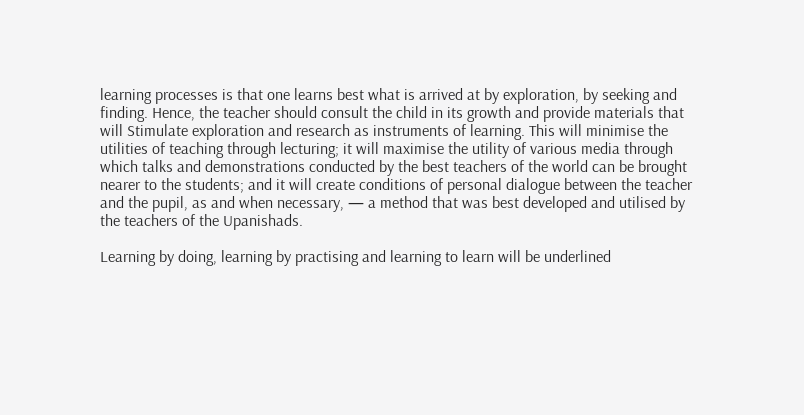learning processes is that one learns best what is arrived at by exploration, by seeking and finding. Hence, the teacher should consult the child in its growth and provide materials that will Stimulate exploration and research as instruments of learning. This will minimise the utilities of teaching through lecturing; it will maximise the utility of various media through which talks and demonstrations conducted by the best teachers of the world can be brought nearer to the students; and it will create conditions of personal dialogue between the teacher and the pupil, as and when necessary, — a method that was best developed and utilised by the teachers of the Upanishads.

Learning by doing, learning by practising and learning to learn will be underlined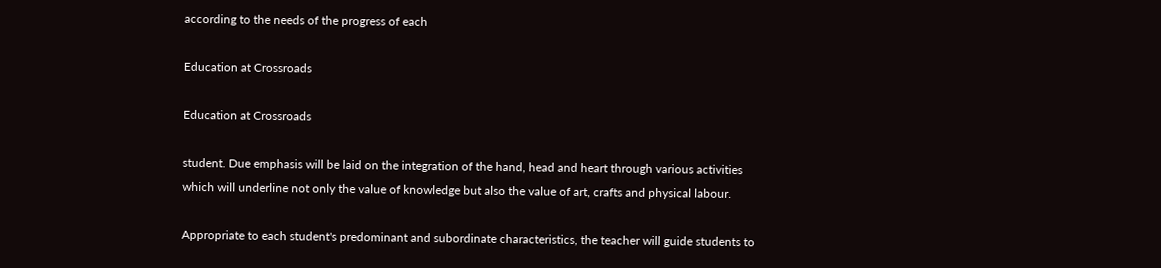according to the needs of the progress of each

Education at Crossroads

Education at Crossroads

student. Due emphasis will be laid on the integration of the hand, head and heart through various activities which will underline not only the value of knowledge but also the value of art, crafts and physical labour.

Appropriate to each student's predominant and subordinate characteristics, the teacher will guide students to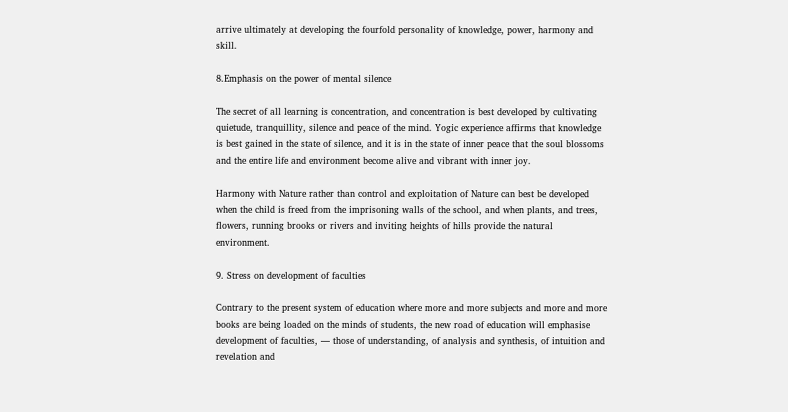arrive ultimately at developing the fourfold personality of knowledge, power, harmony and skill.

8.Emphasis on the power of mental silence

The secret of all learning is concentration, and concentration is best developed by cultivating quietude, tranquillity, silence and peace of the mind. Yogic experience affirms that knowledge is best gained in the state of silence, and it is in the state of inner peace that the soul blossoms and the entire life and environment become alive and vibrant with inner joy.

Harmony with Nature rather than control and exploitation of Nature can best be developed when the child is freed from the imprisoning walls of the school, and when plants, and trees, flowers, running brooks or rivers and inviting heights of hills provide the natural environment.

9. Stress on development of faculties

Contrary to the present system of education where more and more subjects and more and more books are being loaded on the minds of students, the new road of education will emphasise development of faculties, — those of understanding, of analysis and synthesis, of intuition and revelation and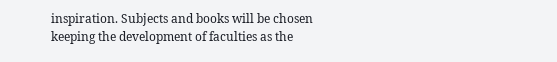inspiration. Subjects and books will be chosen keeping the development of faculties as the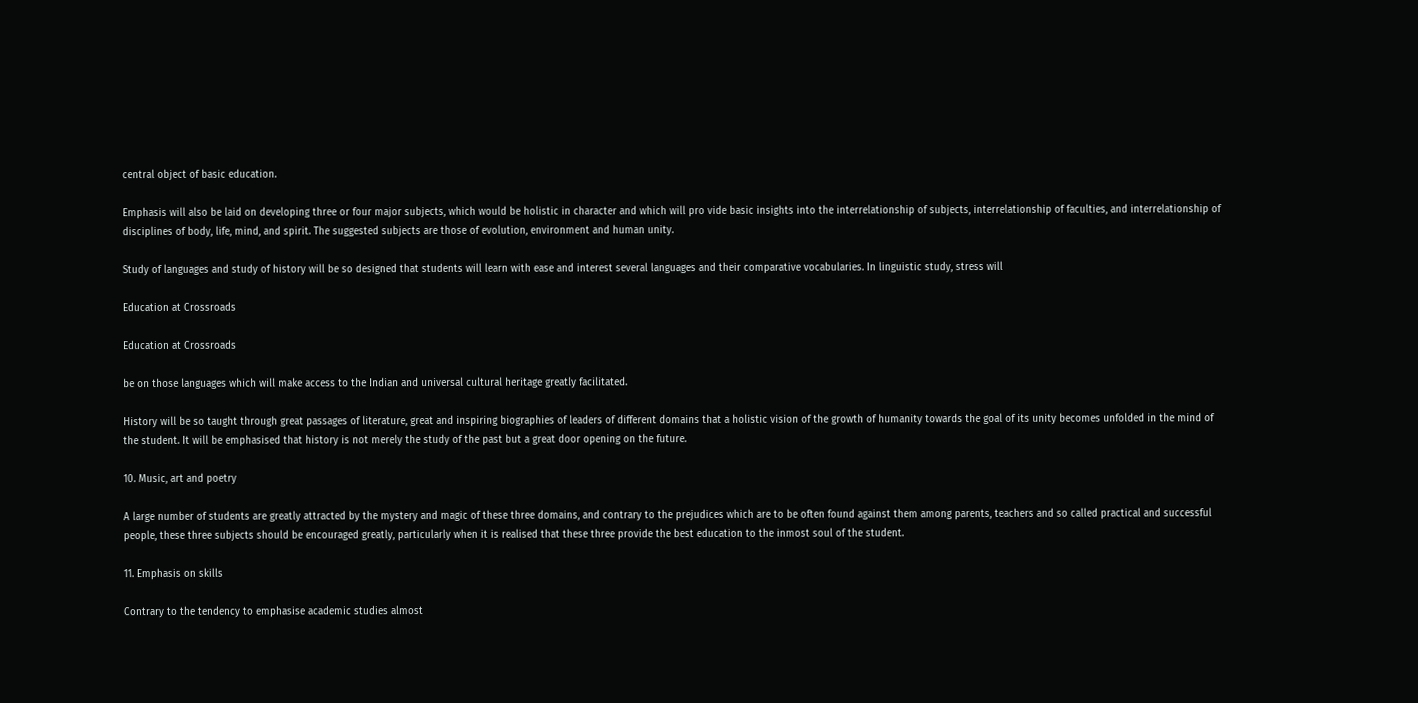central object of basic education.

Emphasis will also be laid on developing three or four major subjects, which would be holistic in character and which will pro vide basic insights into the interrelationship of subjects, interrelationship of faculties, and interrelationship of disciplines of body, life, mind, and spirit. The suggested subjects are those of evolution, environment and human unity.

Study of languages and study of history will be so designed that students will learn with ease and interest several languages and their comparative vocabularies. In linguistic study, stress will

Education at Crossroads

Education at Crossroads

be on those languages which will make access to the Indian and universal cultural heritage greatly facilitated.

History will be so taught through great passages of literature, great and inspiring biographies of leaders of different domains that a holistic vision of the growth of humanity towards the goal of its unity becomes unfolded in the mind of the student. It will be emphasised that history is not merely the study of the past but a great door opening on the future.

10. Music, art and poetry

A large number of students are greatly attracted by the mystery and magic of these three domains, and contrary to the prejudices which are to be often found against them among parents, teachers and so called practical and successful people, these three subjects should be encouraged greatly, particularly when it is realised that these three provide the best education to the inmost soul of the student.

11. Emphasis on skills

Contrary to the tendency to emphasise academic studies almost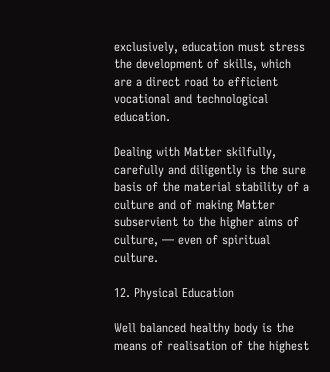exclusively, education must stress the development of skills, which are a direct road to efficient vocational and technological education.

Dealing with Matter skilfully, carefully and diligently is the sure basis of the material stability of a culture and of making Matter subservient to the higher aims of culture, — even of spiritual culture.

12. Physical Education

Well balanced healthy body is the means of realisation of the highest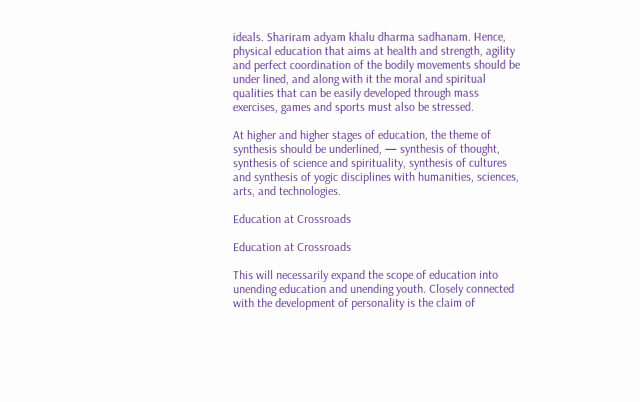ideals. Shariram adyam khalu dharma sadhanam. Hence, physical education that aims at health and strength, agility and perfect coordination of the bodily movements should be under lined, and along with it the moral and spiritual qualities that can be easily developed through mass exercises, games and sports must also be stressed.

At higher and higher stages of education, the theme of synthesis should be underlined, — synthesis of thought, synthesis of science and spirituality, synthesis of cultures and synthesis of yogic disciplines with humanities, sciences, arts, and technologies.

Education at Crossroads

Education at Crossroads

This will necessarily expand the scope of education into unending education and unending youth. Closely connected with the development of personality is the claim of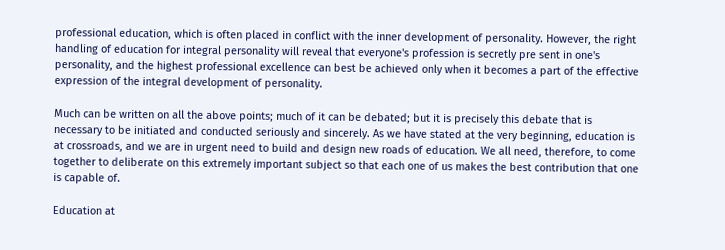professional education, which is often placed in conflict with the inner development of personality. However, the right handling of education for integral personality will reveal that everyone's profession is secretly pre sent in one's personality, and the highest professional excellence can best be achieved only when it becomes a part of the effective expression of the integral development of personality.

Much can be written on all the above points; much of it can be debated; but it is precisely this debate that is necessary to be initiated and conducted seriously and sincerely. As we have stated at the very beginning, education is at crossroads, and we are in urgent need to build and design new roads of education. We all need, therefore, to come together to deliberate on this extremely important subject so that each one of us makes the best contribution that one is capable of.

Education at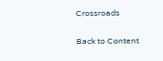Crossroads

Back to Content